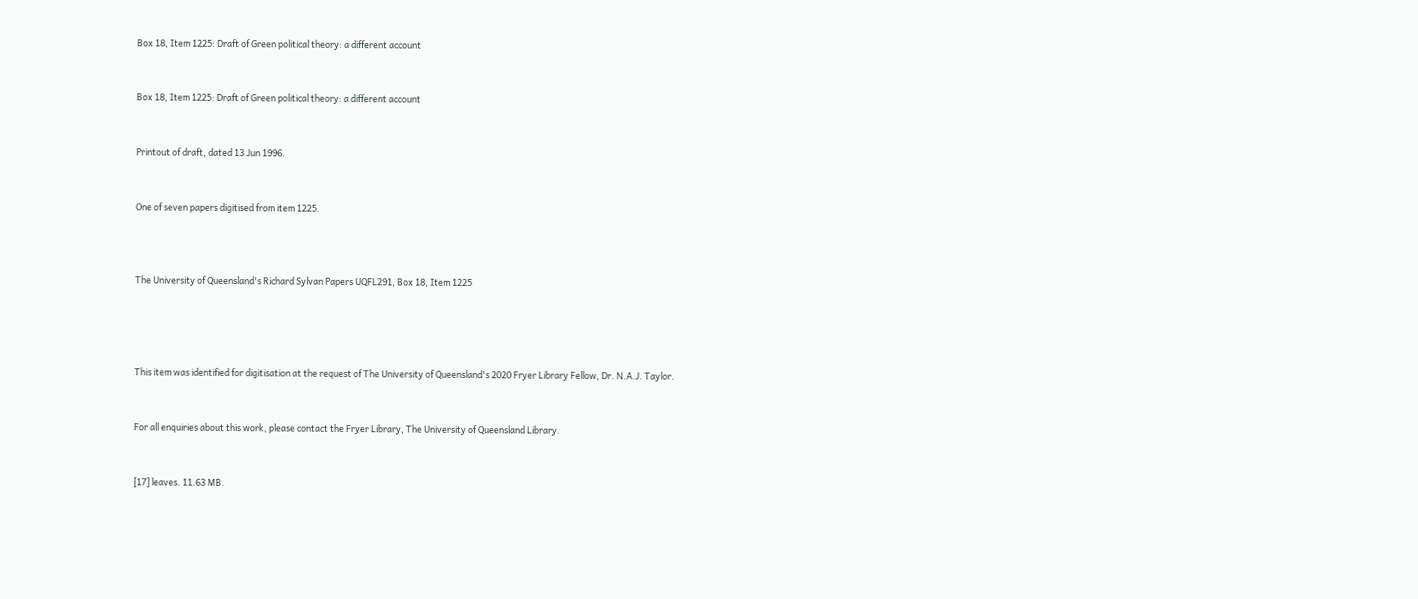Box 18, Item 1225: Draft of Green political theory: a different account


Box 18, Item 1225: Draft of Green political theory: a different account


Printout of draft, dated 13 Jun 1996.


One of seven papers digitised from item 1225.



The University of Queensland's Richard Sylvan Papers UQFL291, Box 18, Item 1225




This item was identified for digitisation at the request of The University of Queensland's 2020 Fryer Library Fellow, Dr. N.A.J. Taylor.


For all enquiries about this work, please contact the Fryer Library, The University of Queensland Library.


[17] leaves. 11.63 MB.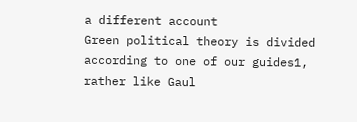a different account
Green political theory is divided according to one of our guides1, rather like Gaul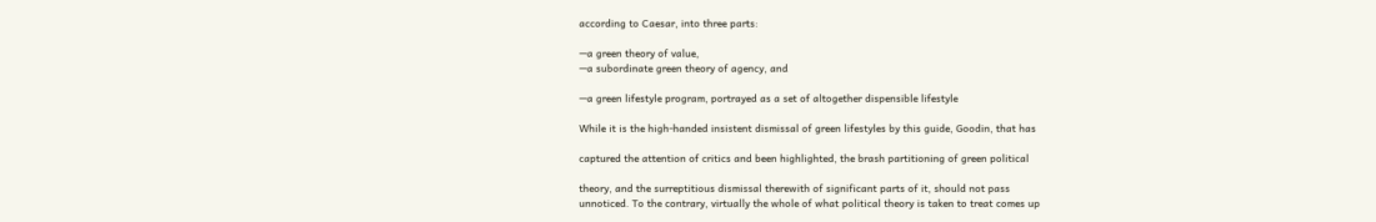according to Caesar, into three parts:

—a green theory of value,
—a subordinate green theory of agency, and

—a green lifestyle program, portrayed as a set of altogether dispensible lifestyle

While it is the high-handed insistent dismissal of green lifestyles by this guide, Goodin, that has

captured the attention of critics and been highlighted, the brash partitioning of green political

theory, and the surreptitious dismissal therewith of significant parts of it, should not pass
unnoticed. To the contrary, virtually the whole of what political theory is taken to treat comes up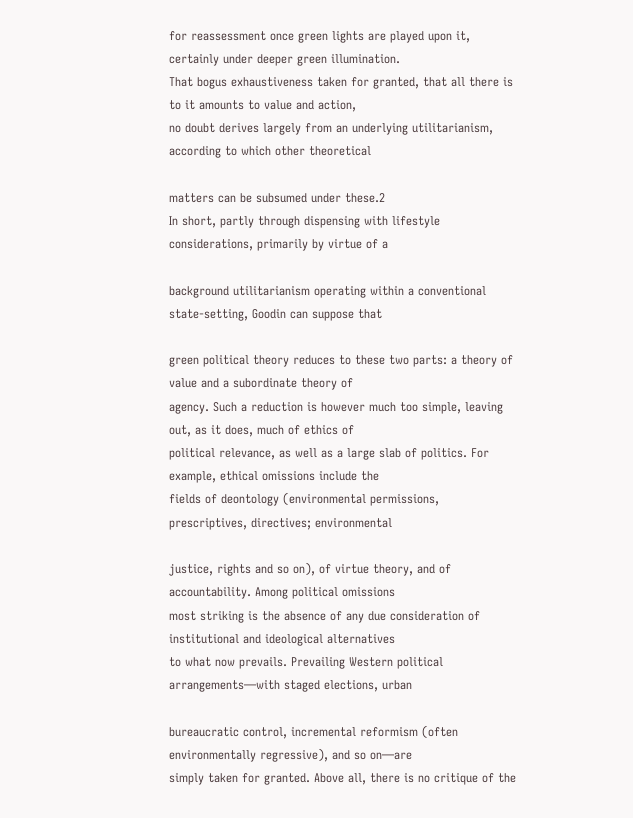for reassessment once green lights are played upon it, certainly under deeper green illumination.
That bogus exhaustiveness taken for granted, that all there is to it amounts to value and action,
no doubt derives largely from an underlying utilitarianism, according to which other theoretical

matters can be subsumed under these.2
In short, partly through dispensing with lifestyle considerations, primarily by virtue of a

background utilitarianism operating within a conventional state-setting, Goodin can suppose that

green political theory reduces to these two parts: a theory of value and a subordinate theory of
agency. Such a reduction is however much too simple, leaving out, as it does, much of ethics of
political relevance, as well as a large slab of politics. For example, ethical omissions include the
fields of deontology (environmental permissions, prescriptives, directives; environmental

justice, rights and so on), of virtue theory, and of accountability. Among political omissions
most striking is the absence of any due consideration of institutional and ideological alternatives
to what now prevails. Prevailing Western political arrangements—with staged elections, urban

bureaucratic control, incremental reformism (often environmentally regressive), and so on—are
simply taken for granted. Above all, there is no critique of the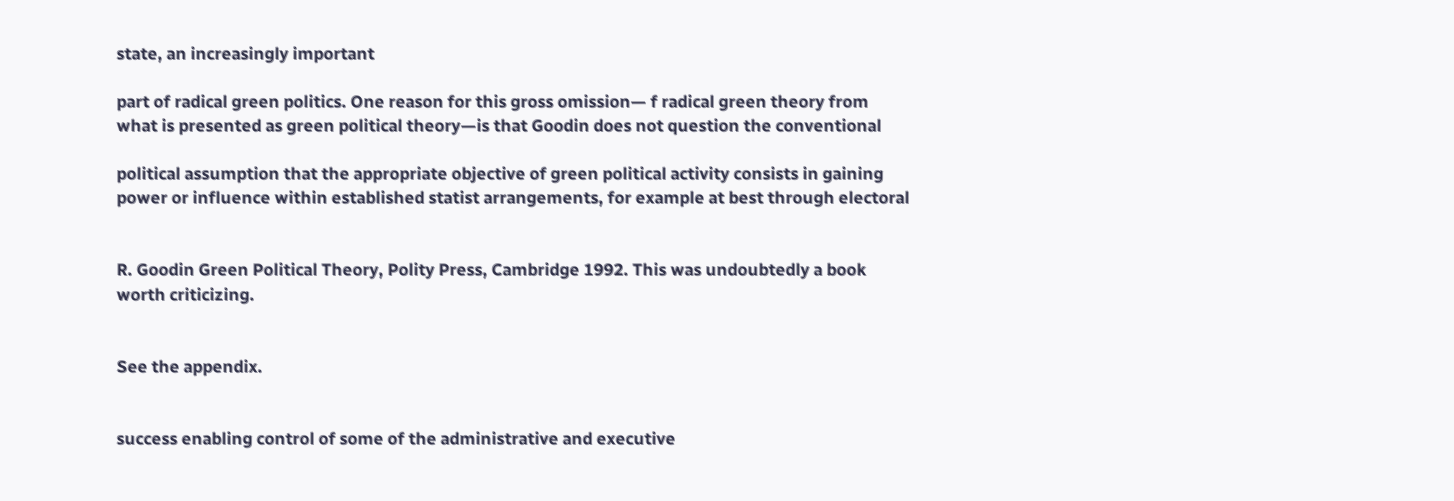state, an increasingly important

part of radical green politics. One reason for this gross omission— f radical green theory from
what is presented as green political theory—is that Goodin does not question the conventional

political assumption that the appropriate objective of green political activity consists in gaining
power or influence within established statist arrangements, for example at best through electoral


R. Goodin Green Political Theory, Polity Press, Cambridge 1992. This was undoubtedly a book
worth criticizing.


See the appendix.


success enabling control of some of the administrative and executive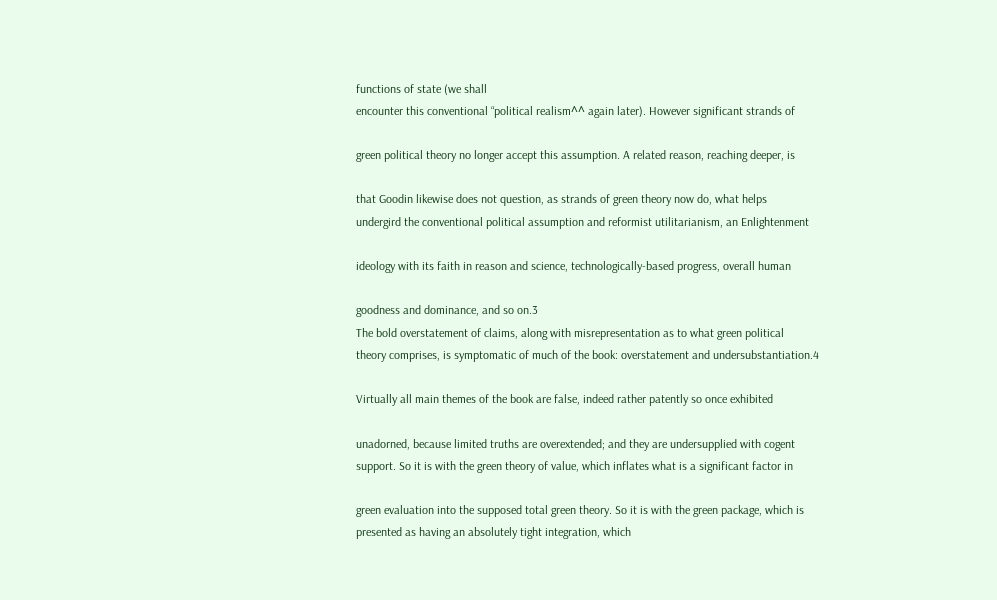functions of state (we shall
encounter this conventional “political realism^^ again later). However significant strands of

green political theory no longer accept this assumption. A related reason, reaching deeper, is

that Goodin likewise does not question, as strands of green theory now do, what helps
undergird the conventional political assumption and reformist utilitarianism, an Enlightenment

ideology with its faith in reason and science, technologically-based progress, overall human

goodness and dominance, and so on.3
The bold overstatement of claims, along with misrepresentation as to what green political
theory comprises, is symptomatic of much of the book: overstatement and undersubstantiation.4

Virtually all main themes of the book are false, indeed rather patently so once exhibited

unadorned, because limited truths are overextended; and they are undersupplied with cogent
support. So it is with the green theory of value, which inflates what is a significant factor in

green evaluation into the supposed total green theory. So it is with the green package, which is
presented as having an absolutely tight integration, which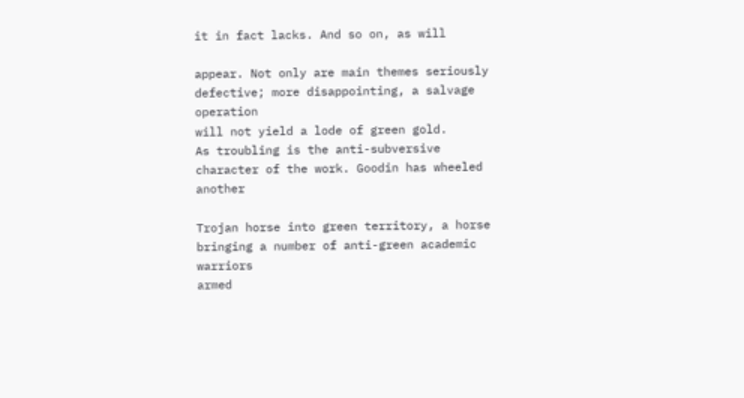it in fact lacks. And so on, as will

appear. Not only are main themes seriously defective; more disappointing, a salvage operation
will not yield a lode of green gold.
As troubling is the anti-subversive character of the work. Goodin has wheeled another

Trojan horse into green territory, a horse bringing a number of anti-green academic warriors
armed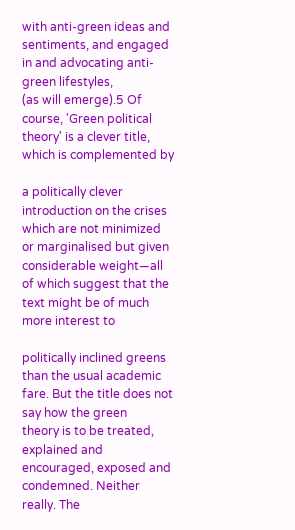with anti-green ideas and sentiments, and engaged in and advocating anti-green lifestyles,
(as will emerge).5 Of course, 'Green political theory' is a clever title, which is complemented by

a politically clever introduction on the crises which are not minimized or marginalised but given
considerable weight—all of which suggest that the text might be of much more interest to

politically inclined greens than the usual academic fare. But the title does not say how the green
theory is to be treated, explained and encouraged, exposed and condemned. Neither really. The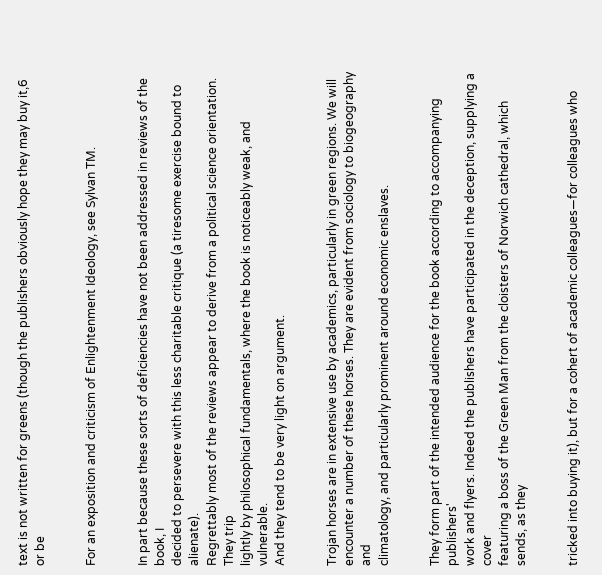text is not written for greens (though the publishers obviously hope they may buy it,6 or be


For an exposition and criticism of Enlightenment Ideology, see Sylvan TM.


In part because these sorts of deficiencies have not been addressed in reviews of the book, I
decided to persevere with this less charitable critique (a tiresome exercise bound to alienate).
Regrettably most of the reviews appear to derive from a political science orientation. They trip
lightly by philosophical fundamentals, where the book is noticeably weak, and vulnerable.
And they tend to be very light on argument.


Trojan horses are in extensive use by academics, particularly in green regions. We will
encounter a number of these horses. They are evident from sociology to biogeography and
climatology, and particularly prominent around economic enslaves.


They form part of the intended audience for the book according to accompanying publishers'
work and flyers. Indeed the publishers have participated in the deception, supplying a cover
featuring a boss of the Green Man from the cloisters of Norwich cathedral, which sends, as they


tricked into buying it), but for a cohert of academic colleagues—for colleagues who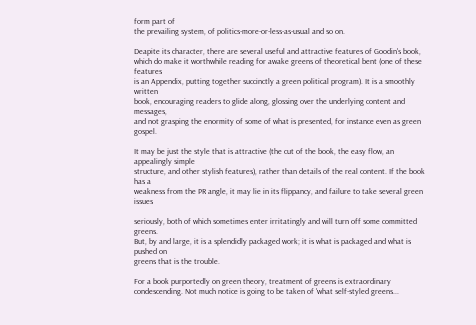form part of
the prevailing system, of politics-more-or-less-as-usual and so on.

Deapite its character, there are several useful and attractive features of Goodin's book,
which do make it worthwhile reading for awake greens of theoretical bent (one of these features
is an Appendix, putting together succinctly a green political program). It is a smoothly written
book, encouraging readers to glide along, glossing over the underlying content and messages,
and not grasping the enormity of some of what is presented, for instance even as green gospel.

It may be just the style that is attractive (the cut of the book, the easy flow, an appealingly simple
structure, and other stylish features), rather than details of the real content. If the book has a
weakness from the PR angle, it may lie in its flippancy, and failure to take several green issues

seriously, both of which sometimes enter irritatingly and will turn off some committed greens.
But, by and large, it is a splendidly packaged work; it is what is packaged and what is pushed on
greens that is the trouble.

For a book purportedly on green theory, treatment of greens is extraordinary
condescending. Not much notice is going to be taken of 'what self-styled greens...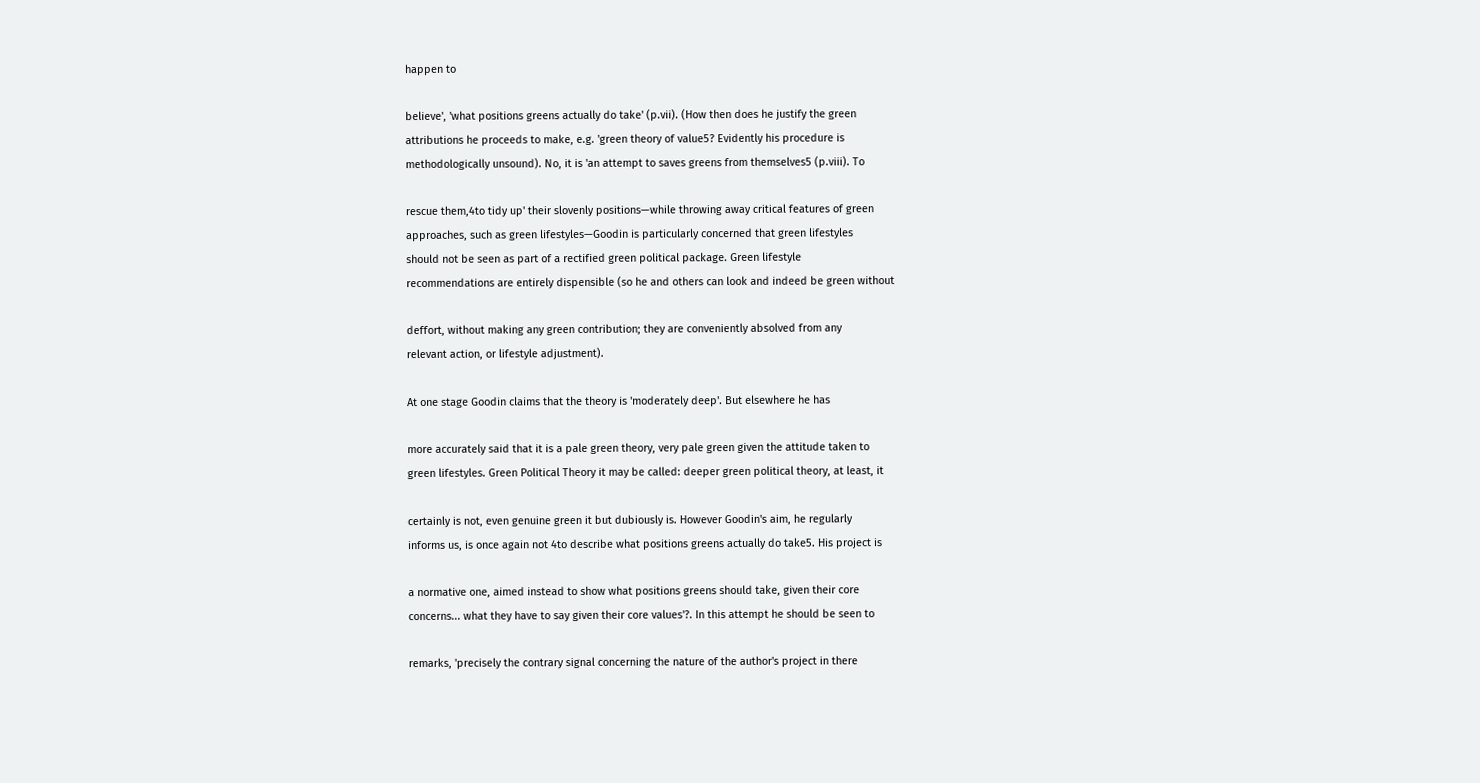happen to

believe', 'what positions greens actually do take' (p.vii). (How then does he justify the green
attributions he proceeds to make, e.g. 'green theory of value5? Evidently his procedure is
methodologically unsound). No, it is 'an attempt to saves greens from themselves5 (p.viii). To

rescue them,4to tidy up' their slovenly positions—while throwing away critical features of green
approaches, such as green lifestyles—Goodin is particularly concerned that green lifestyles
should not be seen as part of a rectified green political package. Green lifestyle
recommendations are entirely dispensible (so he and others can look and indeed be green without

deffort, without making any green contribution; they are conveniently absolved from any
relevant action, or lifestyle adjustment).

At one stage Goodin claims that the theory is 'moderately deep'. But elsewhere he has

more accurately said that it is a pale green theory, very pale green given the attitude taken to
green lifestyles. Green Political Theory it may be called: deeper green political theory, at least, it

certainly is not, even genuine green it but dubiously is. However Goodin's aim, he regularly
informs us, is once again not 4to describe what positions greens actually do take5. His project is

a normative one, aimed instead to show what positions greens should take, given their core
concerns... what they have to say given their core values'?. In this attempt he should be seen to

remarks, 'precisely the contrary signal concerning the nature of the author's project in there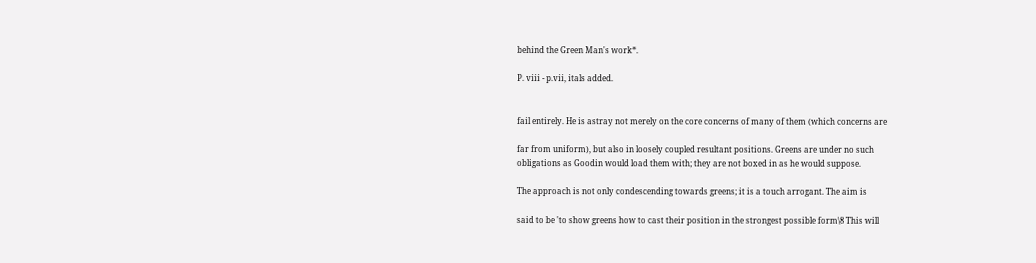behind the Green Man's work*.

P. viii - p.vii, itals added.


fail entirely. He is astray not merely on the core concerns of many of them (which concerns are

far from uniform), but also in loosely coupled resultant positions. Greens are under no such
obligations as Goodin would load them with; they are not boxed in as he would suppose.

The approach is not only condescending towards greens; it is a touch arrogant. The aim is

said to be 'to show greens how to cast their position in the strongest possible form\8 This will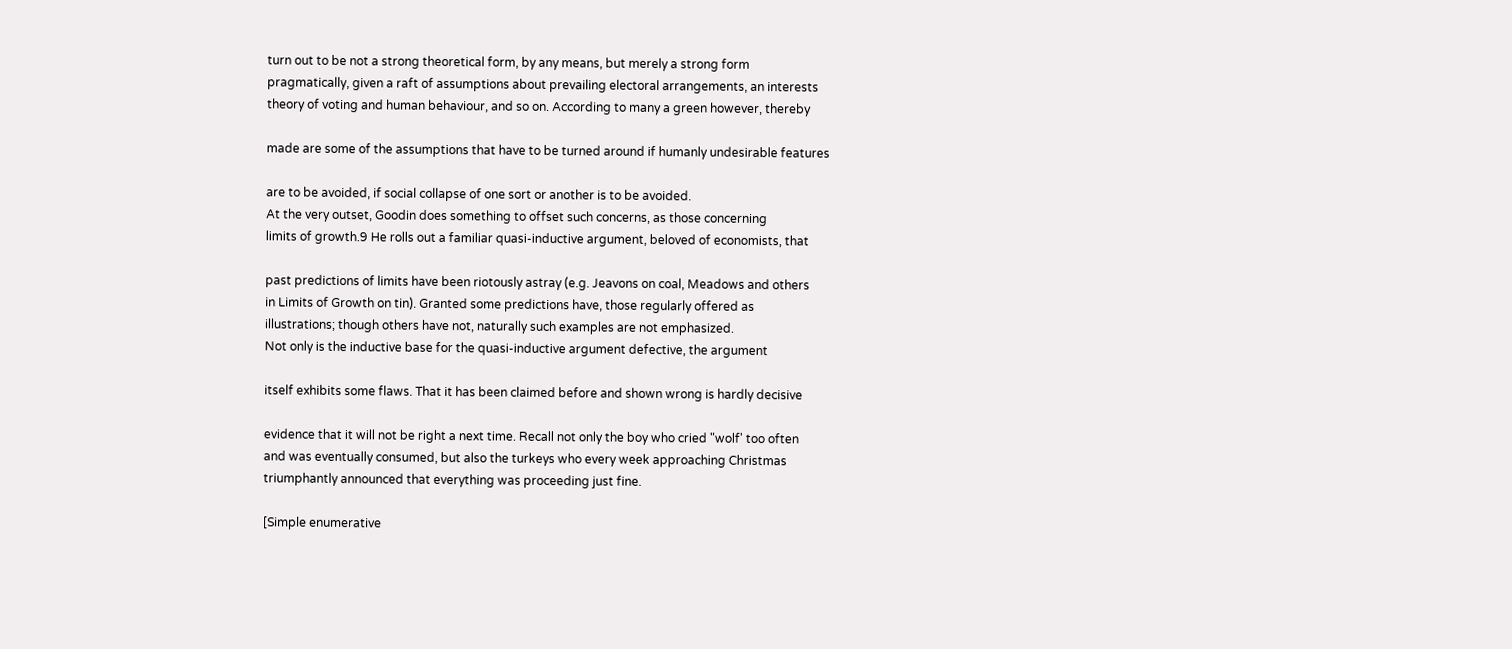turn out to be not a strong theoretical form, by any means, but merely a strong form
pragmatically, given a raft of assumptions about prevailing electoral arrangements, an interests
theory of voting and human behaviour, and so on. According to many a green however, thereby

made are some of the assumptions that have to be turned around if humanly undesirable features

are to be avoided, if social collapse of one sort or another is to be avoided.
At the very outset, Goodin does something to offset such concerns, as those concerning
limits of growth.9 He rolls out a familiar quasi-inductive argument, beloved of economists, that

past predictions of limits have been riotously astray (e.g. Jeavons on coal, Meadows and others
in Limits of Growth on tin). Granted some predictions have, those regularly offered as
illustrations; though others have not, naturally such examples are not emphasized.
Not only is the inductive base for the quasi-inductive argument defective, the argument

itself exhibits some flaws. That it has been claimed before and shown wrong is hardly decisive

evidence that it will not be right a next time. Recall not only the boy who cried "wolf' too often
and was eventually consumed, but also the turkeys who every week approaching Christmas
triumphantly announced that everything was proceeding just fine.

[Simple enumerative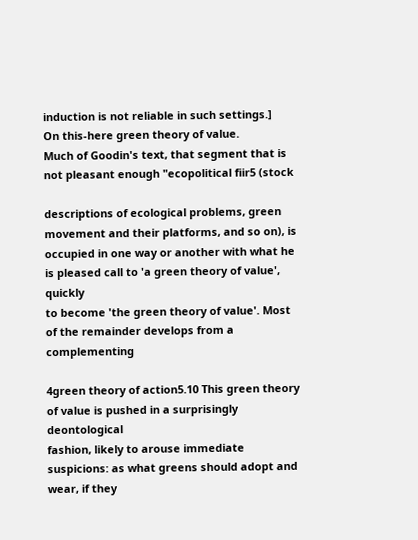induction is not reliable in such settings.]
On this-here green theory of value.
Much of Goodin's text, that segment that is not pleasant enough "ecopolitical fiir5 (stock

descriptions of ecological problems, green movement and their platforms, and so on), is
occupied in one way or another with what he is pleased call to 'a green theory of value', quickly
to become 'the green theory of value'. Most of the remainder develops from a complementing

4green theory of action5.10 This green theory of value is pushed in a surprisingly deontological
fashion, likely to arouse immediate suspicions: as what greens should adopt and wear, if they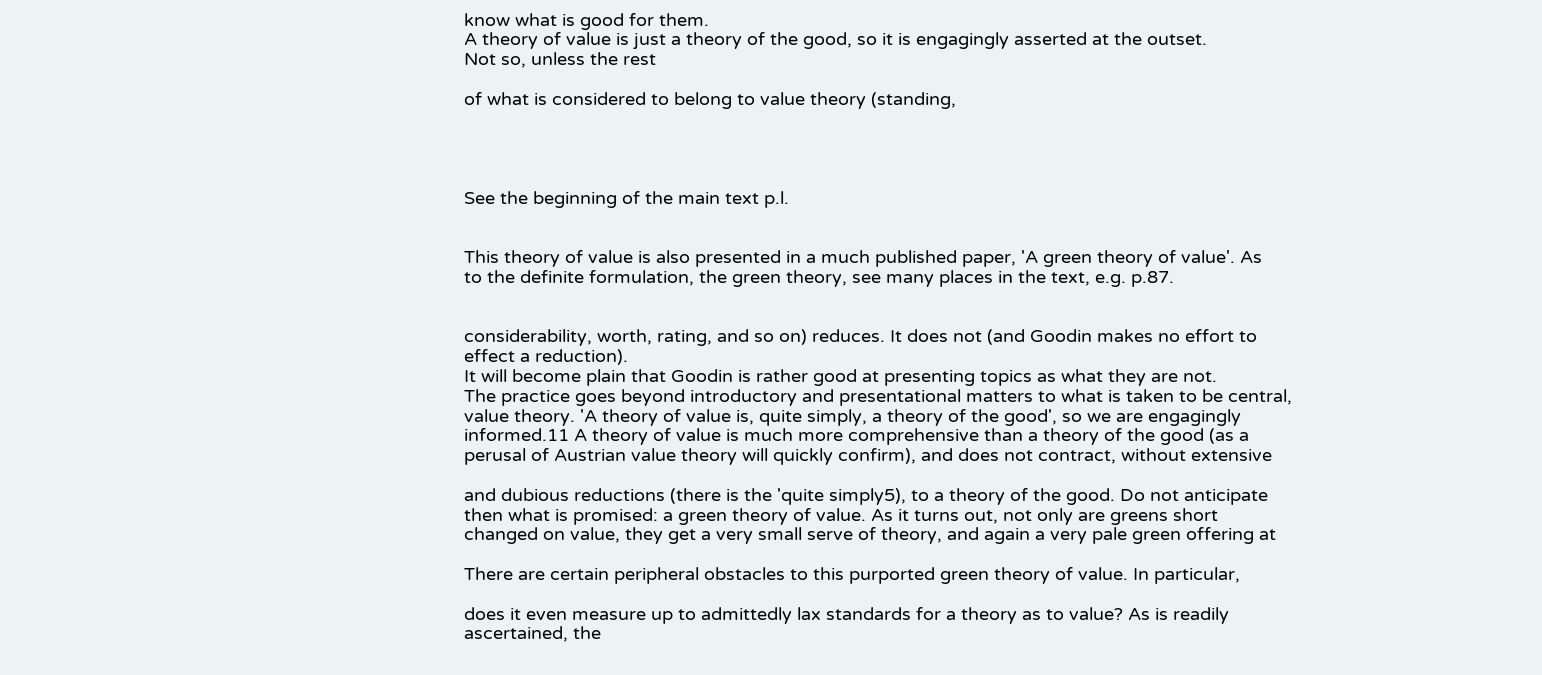know what is good for them.
A theory of value is just a theory of the good, so it is engagingly asserted at the outset.
Not so, unless the rest

of what is considered to belong to value theory (standing,




See the beginning of the main text p.l.


This theory of value is also presented in a much published paper, 'A green theory of value'. As
to the definite formulation, the green theory, see many places in the text, e.g. p.87.


considerability, worth, rating, and so on) reduces. It does not (and Goodin makes no effort to
effect a reduction).
It will become plain that Goodin is rather good at presenting topics as what they are not.
The practice goes beyond introductory and presentational matters to what is taken to be central,
value theory. 'A theory of value is, quite simply, a theory of the good', so we are engagingly
informed.11 A theory of value is much more comprehensive than a theory of the good (as a
perusal of Austrian value theory will quickly confirm), and does not contract, without extensive

and dubious reductions (there is the 'quite simply5), to a theory of the good. Do not anticipate
then what is promised: a green theory of value. As it turns out, not only are greens short
changed on value, they get a very small serve of theory, and again a very pale green offering at

There are certain peripheral obstacles to this purported green theory of value. In particular,

does it even measure up to admittedly lax standards for a theory as to value? As is readily
ascertained, the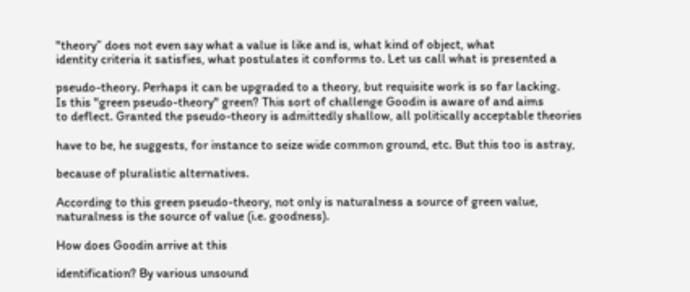"theory” does not even say what a value is like and is, what kind of object, what
identity criteria it satisfies, what postulates it conforms to. Let us call what is presented a

pseudo-theory. Perhaps it can be upgraded to a theory, but requisite work is so far lacking.
Is this "green pseudo-theory" green? This sort of challenge Goodin is aware of and aims
to deflect. Granted the pseudo-theory is admittedly shallow, all politically acceptable theories

have to be, he suggests, for instance to seize wide common ground, etc. But this too is astray,

because of pluralistic alternatives.

According to this green pseudo-theory, not only is naturalness a source of green value,
naturalness is the source of value (i.e. goodness).

How does Goodin arrive at this

identification? By various unsound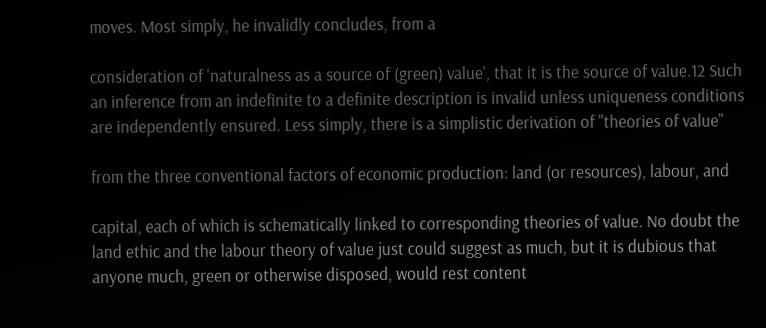moves. Most simply, he invalidly concludes, from a

consideration of 'naturalness as a source of (green) value', that it is the source of value.12 Such
an inference from an indefinite to a definite description is invalid unless uniqueness conditions
are independently ensured. Less simply, there is a simplistic derivation of "theories of value"

from the three conventional factors of economic production: land (or resources), labour, and

capital, each of which is schematically linked to corresponding theories of value. No doubt the
land ethic and the labour theory of value just could suggest as much, but it is dubious that
anyone much, green or otherwise disposed, would rest content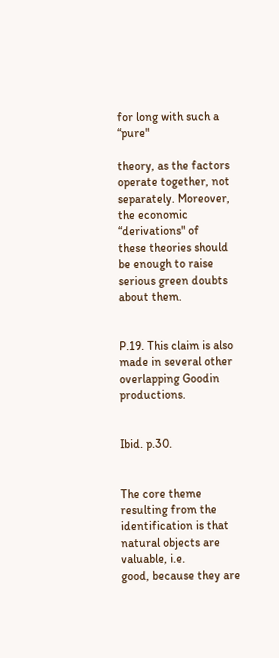for long with such a “pure"

theory, as the factors operate together, not separately. Moreover, the economic “derivations" of
these theories should be enough to raise serious green doubts about them.


P.19. This claim is also made in several other overlapping Goodin productions.


Ibid. p.30.


The core theme resulting from the identification is that natural objects are valuable, i.e.
good, because they are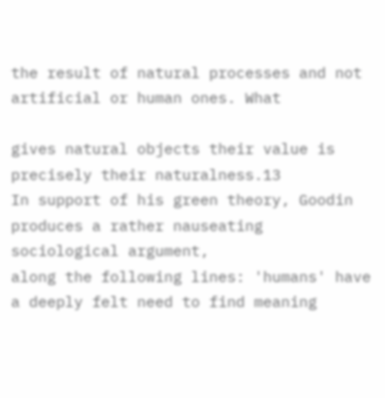the result of natural processes and not artificial or human ones. What

gives natural objects their value is precisely their naturalness.13
In support of his green theory, Goodin produces a rather nauseating sociological argument,
along the following lines: 'humans' have a deeply felt need to find meaning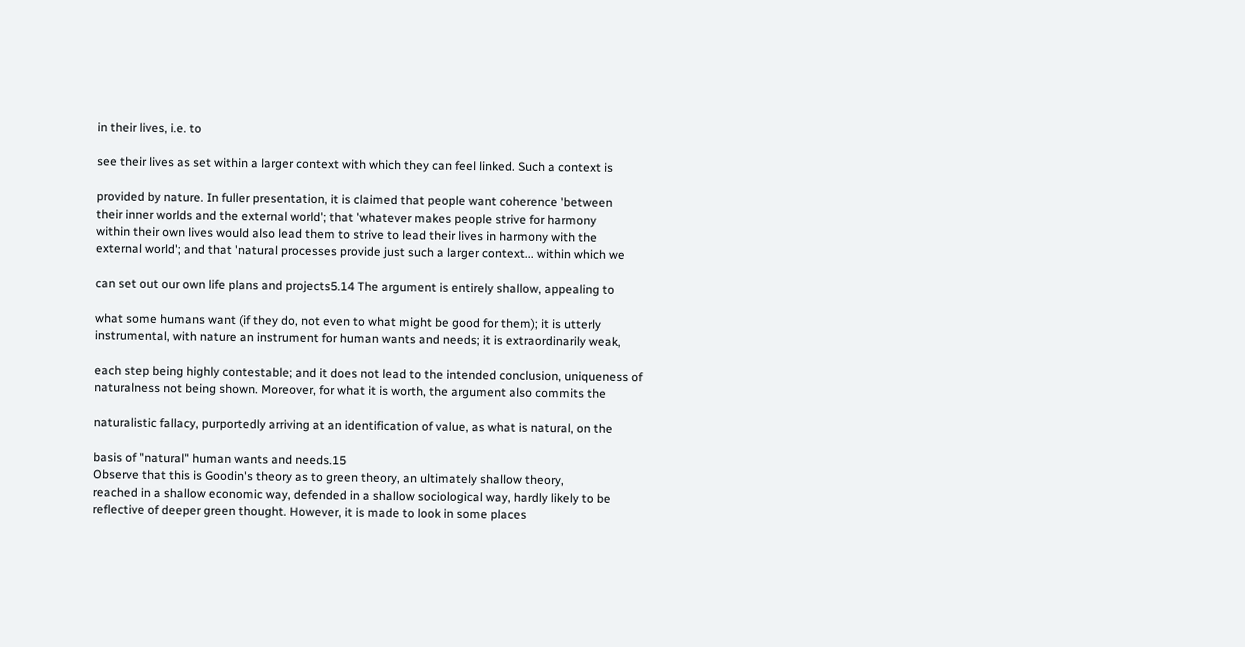in their lives, i.e. to

see their lives as set within a larger context with which they can feel linked. Such a context is

provided by nature. In fuller presentation, it is claimed that people want coherence 'between
their inner worlds and the external world'; that 'whatever makes people strive for harmony
within their own lives would also lead them to strive to lead their lives in harmony with the
external world'; and that 'natural processes provide just such a larger context... within which we

can set out our own life plans and projects5.14 The argument is entirely shallow, appealing to

what some humans want (if they do, not even to what might be good for them); it is utterly
instrumental, with nature an instrument for human wants and needs; it is extraordinarily weak,

each step being highly contestable; and it does not lead to the intended conclusion, uniqueness of
naturalness not being shown. Moreover, for what it is worth, the argument also commits the

naturalistic fallacy, purportedly arriving at an identification of value, as what is natural, on the

basis of "natural" human wants and needs.15
Observe that this is Goodin's theory as to green theory, an ultimately shallow theory,
reached in a shallow economic way, defended in a shallow sociological way, hardly likely to be
reflective of deeper green thought. However, it is made to look in some places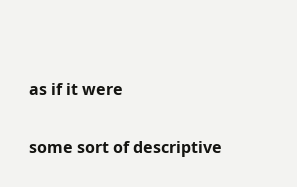as if it were

some sort of descriptive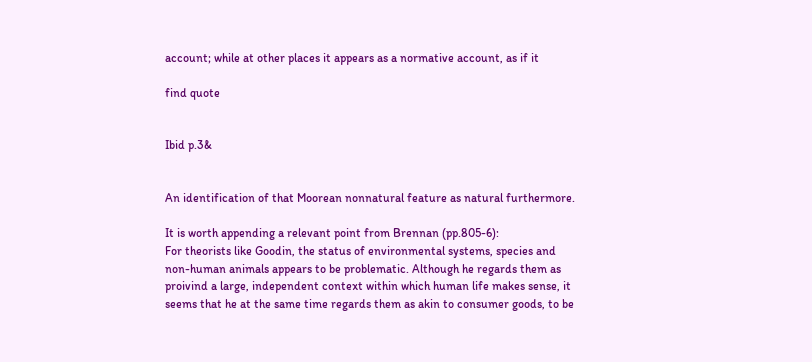account; while at other places it appears as a normative account, as if it

find quote


Ibid p.3&


An identification of that Moorean nonnatural feature as natural furthermore.

It is worth appending a relevant point from Brennan (pp.805-6):
For theorists like Goodin, the status of environmental systems, species and
non-human animals appears to be problematic. Although he regards them as
proivind a large, independent context within which human life makes sense, it
seems that he at the same time regards them as akin to consumer goods, to be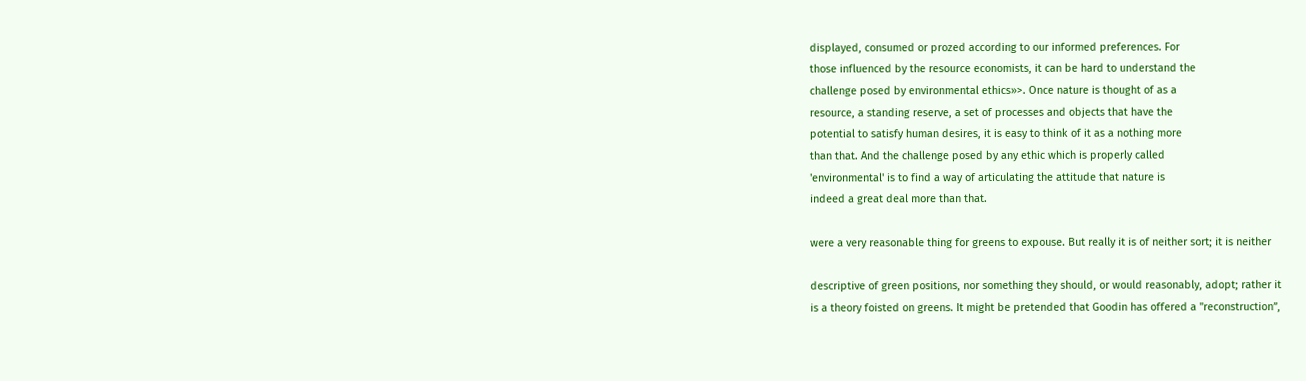displayed, consumed or prozed according to our informed preferences. For
those influenced by the resource economists, it can be hard to understand the
challenge posed by environmental ethics»>. Once nature is thought of as a
resource, a standing reserve, a set of processes and objects that have the
potential to satisfy human desires, it is easy to think of it as a nothing more
than that. And the challenge posed by any ethic which is properly called
'environmental' is to find a way of articulating the attitude that nature is
indeed a great deal more than that.

were a very reasonable thing for greens to expouse. But really it is of neither sort; it is neither

descriptive of green positions, nor something they should, or would reasonably, adopt; rather it
is a theory foisted on greens. It might be pretended that Goodin has offered a "reconstruction”,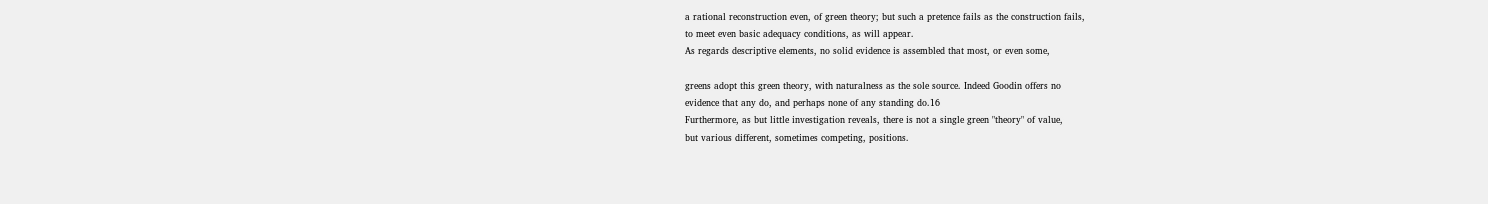a rational reconstruction even, of green theory; but such a pretence fails as the construction fails,
to meet even basic adequacy conditions, as will appear.
As regards descriptive elements, no solid evidence is assembled that most, or even some,

greens adopt this green theory, with naturalness as the sole source. Indeed Goodin offers no
evidence that any do, and perhaps none of any standing do.16
Furthermore, as but little investigation reveals, there is not a single green "theory" of value,
but various different, sometimes competing, positions.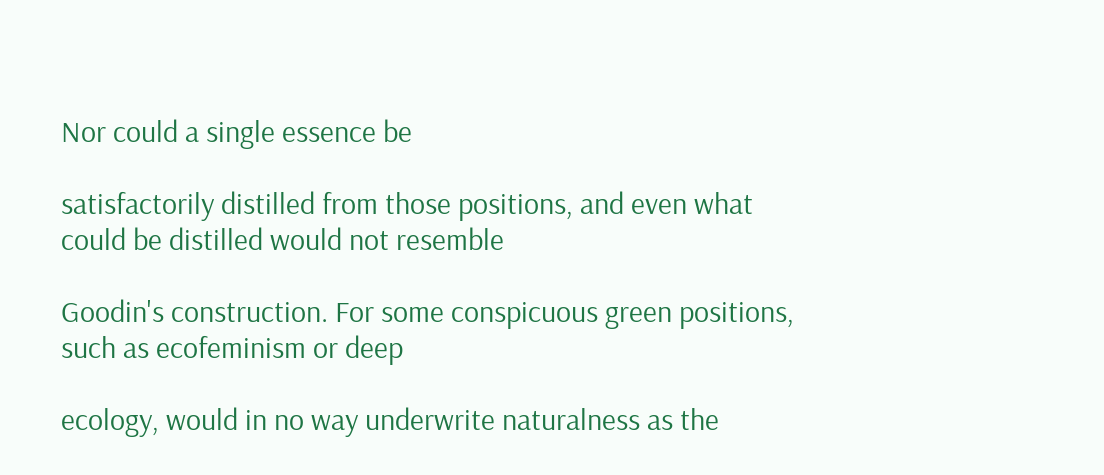Nor could a single essence be

satisfactorily distilled from those positions, and even what could be distilled would not resemble

Goodin's construction. For some conspicuous green positions, such as ecofeminism or deep

ecology, would in no way underwrite naturalness as the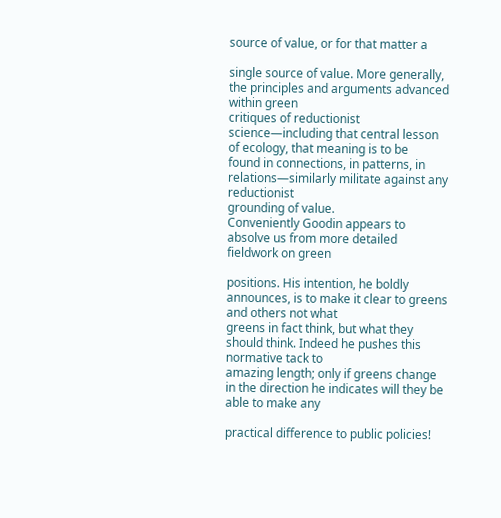source of value, or for that matter a

single source of value. More generally, the principles and arguments advanced within green
critiques of reductionist science—including that central lesson of ecology, that meaning is to be
found in connections, in patterns, in relations—similarly militate against any reductionist
grounding of value.
Conveniently Goodin appears to absolve us from more detailed fieldwork on green

positions. His intention, he boldly announces, is to make it clear to greens and others not what
greens in fact think, but what they should think. Indeed he pushes this normative tack to
amazing length; only if greens change in the direction he indicates will they be able to make any

practical difference to public policies!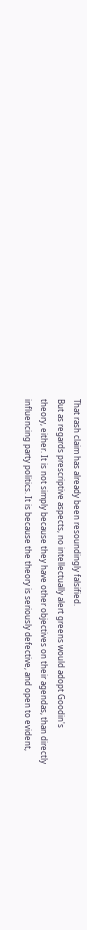That rash claim has already been resoundingly falsified.
But as regards prescriptive aspects, no intellectually alert greens would adopt Goodin's
theory, either. It is not simply because they have other objectives on their agendas, than directly
influencing party politics. It is because the theory is seriously defective, and open to evident,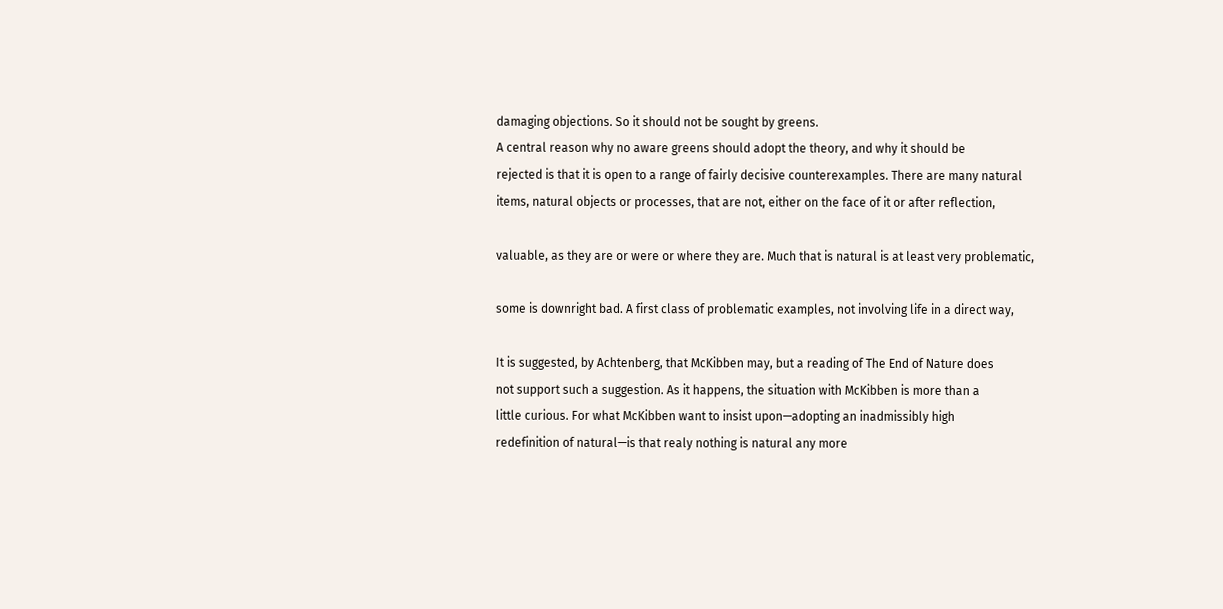damaging objections. So it should not be sought by greens.
A central reason why no aware greens should adopt the theory, and why it should be
rejected is that it is open to a range of fairly decisive counterexamples. There are many natural
items, natural objects or processes, that are not, either on the face of it or after reflection,

valuable, as they are or were or where they are. Much that is natural is at least very problematic,

some is downright bad. A first class of problematic examples, not involving life in a direct way,

It is suggested, by Achtenberg, that McKibben may, but a reading of The End of Nature does
not support such a suggestion. As it happens, the situation with McKibben is more than a
little curious. For what McKibben want to insist upon—adopting an inadmissibly high
redefinition of natural—is that realy nothing is natural any more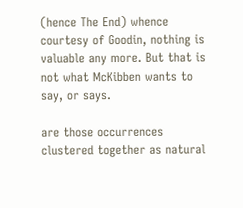(hence The End) whence
courtesy of Goodin, nothing is valuable any more. But that is not what McKibben wants to
say, or says.

are those occurrences clustered together as natural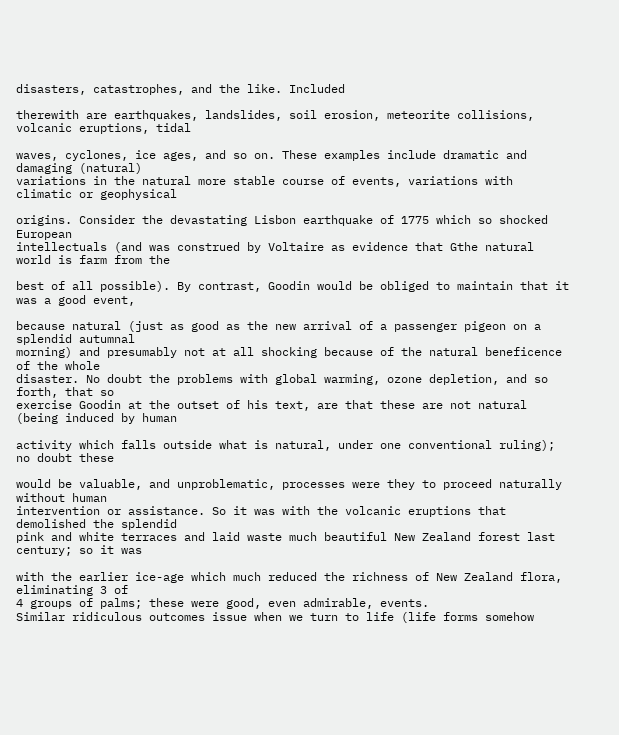disasters, catastrophes, and the like. Included

therewith are earthquakes, landslides, soil erosion, meteorite collisions, volcanic eruptions, tidal

waves, cyclones, ice ages, and so on. These examples include dramatic and damaging (natural)
variations in the natural more stable course of events, variations with climatic or geophysical

origins. Consider the devastating Lisbon earthquake of 1775 which so shocked European
intellectuals (and was construed by Voltaire as evidence that Gthe natural world is farm from the

best of all possible). By contrast, Goodin would be obliged to maintain that it was a good event,

because natural (just as good as the new arrival of a passenger pigeon on a splendid autumnal
morning) and presumably not at all shocking because of the natural beneficence of the whole
disaster. No doubt the problems with global warming, ozone depletion, and so forth, that so
exercise Goodin at the outset of his text, are that these are not natural (being induced by human

activity which falls outside what is natural, under one conventional ruling); no doubt these

would be valuable, and unproblematic, processes were they to proceed naturally without human
intervention or assistance. So it was with the volcanic eruptions that demolished the splendid
pink and white terraces and laid waste much beautiful New Zealand forest last century; so it was

with the earlier ice-age which much reduced the richness of New Zealand flora, eliminating 3 of
4 groups of palms; these were good, even admirable, events.
Similar ridiculous outcomes issue when we turn to life (life forms somehow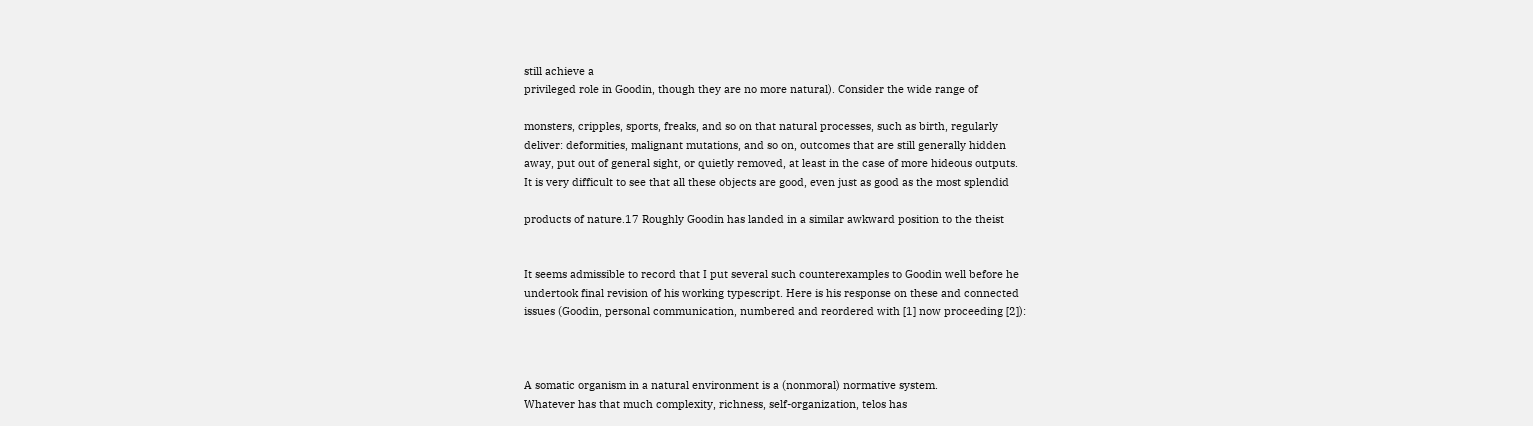still achieve a
privileged role in Goodin, though they are no more natural). Consider the wide range of

monsters, cripples, sports, freaks, and so on that natural processes, such as birth, regularly
deliver: deformities, malignant mutations, and so on, outcomes that are still generally hidden
away, put out of general sight, or quietly removed, at least in the case of more hideous outputs.
It is very difficult to see that all these objects are good, even just as good as the most splendid

products of nature.17 Roughly Goodin has landed in a similar awkward position to the theist


It seems admissible to record that I put several such counterexamples to Goodin well before he
undertook final revision of his working typescript. Here is his response on these and connected
issues (Goodin, personal communication, numbered and reordered with [1] now proceeding [2]):



A somatic organism in a natural environment is a (nonmoral) normative system.
Whatever has that much complexity, richness, self-organization, telos has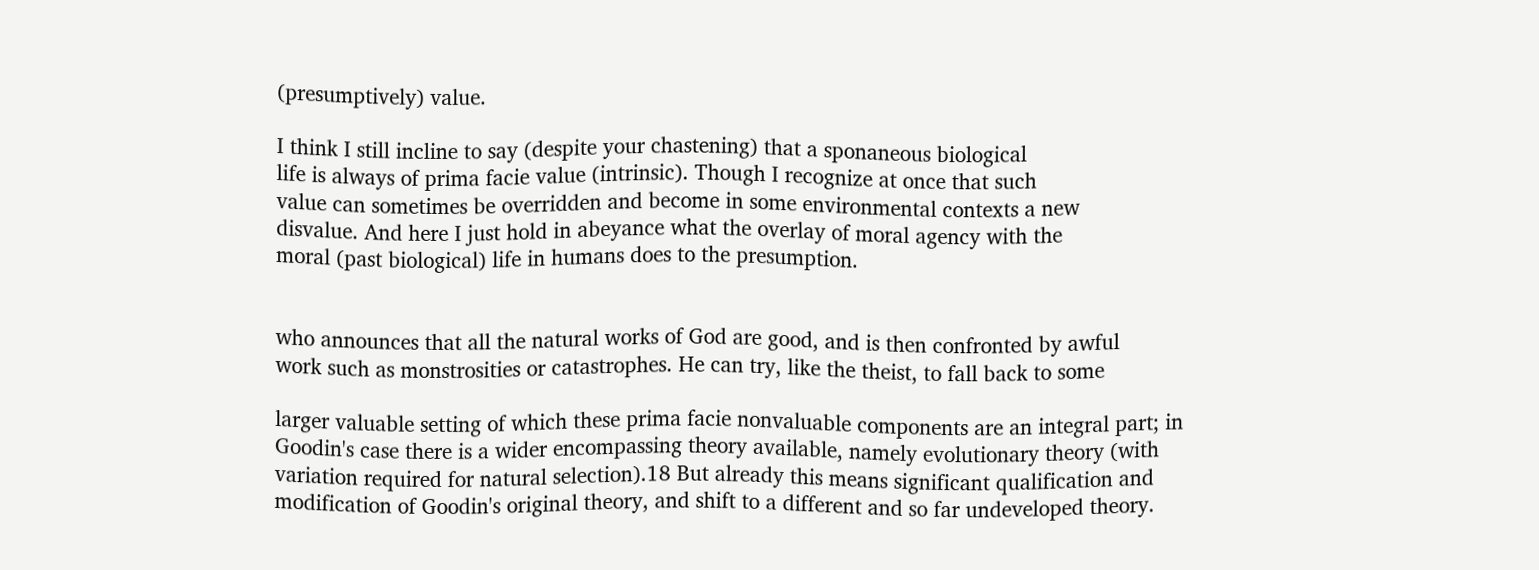(presumptively) value.

I think I still incline to say (despite your chastening) that a sponaneous biological
life is always of prima facie value (intrinsic). Though I recognize at once that such
value can sometimes be overridden and become in some environmental contexts a new
disvalue. And here I just hold in abeyance what the overlay of moral agency with the
moral (past biological) life in humans does to the presumption.


who announces that all the natural works of God are good, and is then confronted by awful
work such as monstrosities or catastrophes. He can try, like the theist, to fall back to some

larger valuable setting of which these prima facie nonvaluable components are an integral part; in
Goodin's case there is a wider encompassing theory available, namely evolutionary theory (with
variation required for natural selection).18 But already this means significant qualification and
modification of Goodin's original theory, and shift to a different and so far undeveloped theory.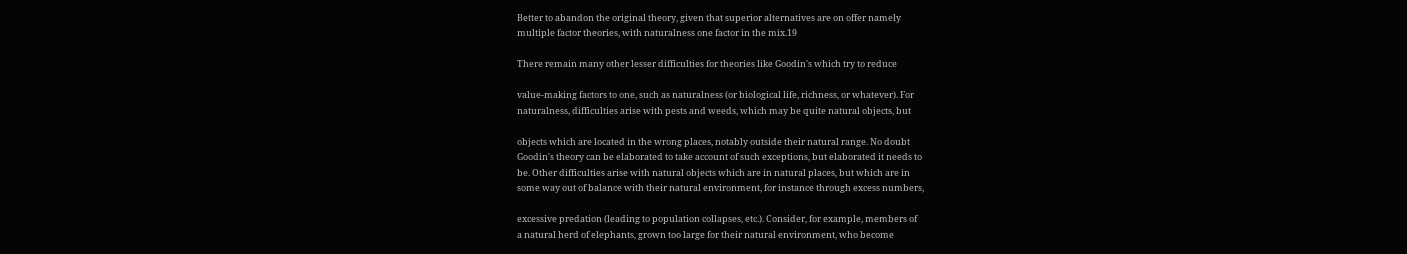Better to abandon the original theory, given that superior alternatives are on offer namely
multiple factor theories, with naturalness one factor in the mix.19

There remain many other lesser difficulties for theories like Goodin's which try to reduce

value-making factors to one, such as naturalness (or biological life, richness, or whatever). For
naturalness, difficulties arise with pests and weeds, which may be quite natural objects, but

objects which are located in the wrong places, notably outside their natural range. No doubt
Goodin's theory can be elaborated to take account of such exceptions, but elaborated it needs to
be. Other difficulties arise with natural objects which are in natural places, but which are in
some way out of balance with their natural environment, for instance through excess numbers,

excessive predation (leading to population collapses, etc.). Consider, for example, members of
a natural herd of elephants, grown too large for their natural environment, who become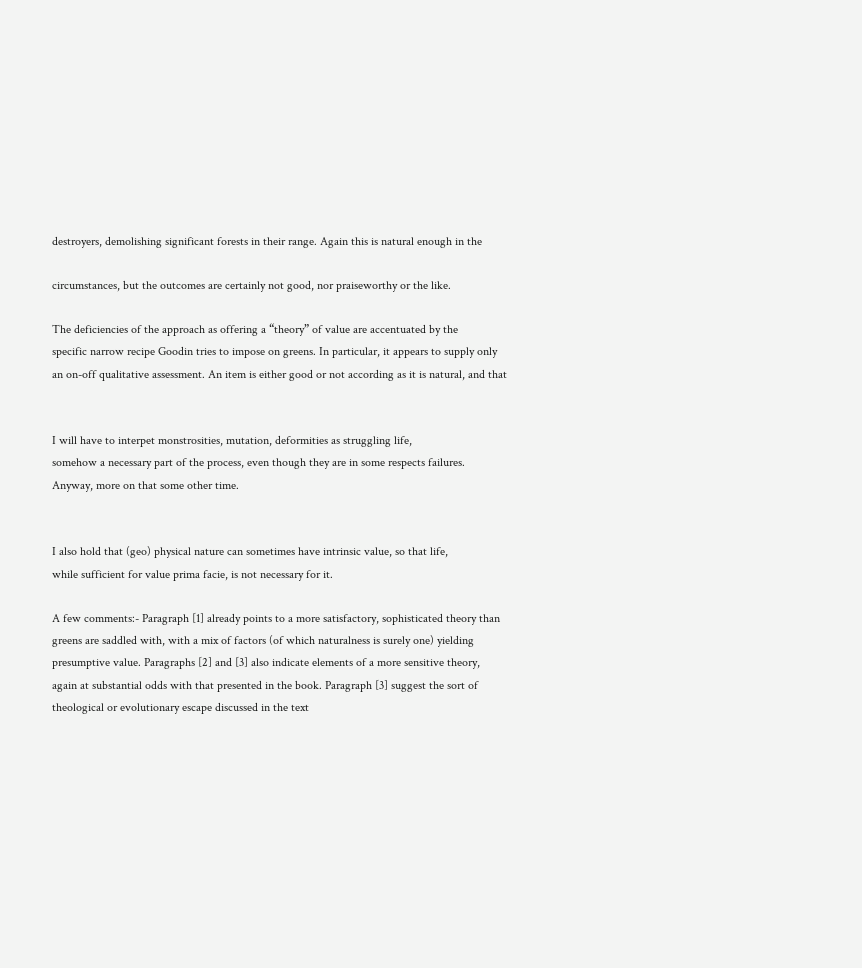destroyers, demolishing significant forests in their range. Again this is natural enough in the

circumstances, but the outcomes are certainly not good, nor praiseworthy or the like.

The deficiencies of the approach as offering a “theory” of value are accentuated by the
specific narrow recipe Goodin tries to impose on greens. In particular, it appears to supply only
an on-off qualitative assessment. An item is either good or not according as it is natural, and that


I will have to interpet monstrosities, mutation, deformities as struggling life,
somehow a necessary part of the process, even though they are in some respects failures.
Anyway, more on that some other time.


I also hold that (geo) physical nature can sometimes have intrinsic value, so that life,
while sufficient for value prima facie, is not necessary for it.

A few comments:- Paragraph [1] already points to a more satisfactory, sophisticated theory than
greens are saddled with, with a mix of factors (of which naturalness is surely one) yielding
presumptive value. Paragraphs [2] and [3] also indicate elements of a more sensitive theory,
again at substantial odds with that presented in the book. Paragraph [3] suggest the sort of
theological or evolutionary escape discussed in the text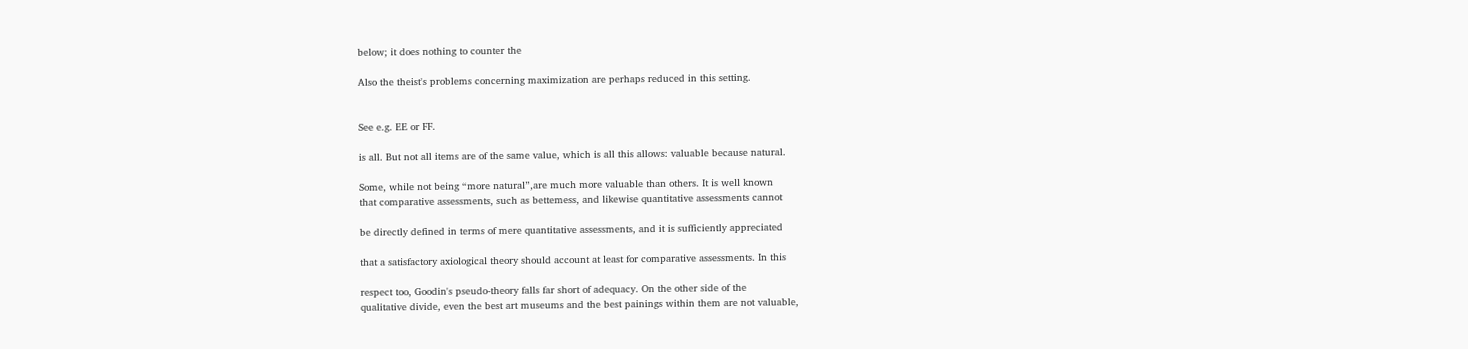below; it does nothing to counter the

Also the theist's problems concerning maximization are perhaps reduced in this setting.


See e.g. EE or FF.

is all. But not all items are of the same value, which is all this allows: valuable because natural.

Some, while not being “more natural”,are much more valuable than others. It is well known
that comparative assessments, such as bettemess, and likewise quantitative assessments cannot

be directly defined in terms of mere quantitative assessments, and it is sufficiently appreciated

that a satisfactory axiological theory should account at least for comparative assessments. In this

respect too, Goodin's pseudo-theory falls far short of adequacy. On the other side of the
qualitative divide, even the best art museums and the best painings within them are not valuable,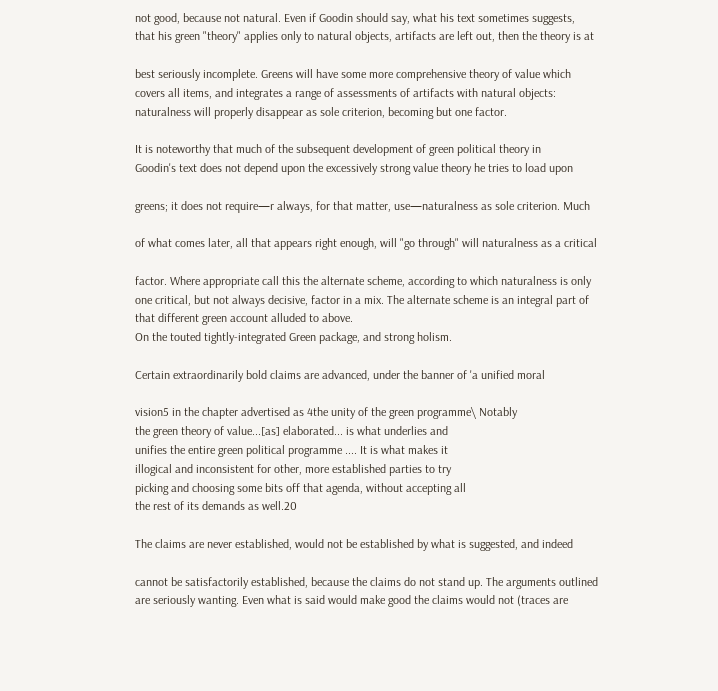not good, because not natural. Even if Goodin should say, what his text sometimes suggests,
that his green "theory" applies only to natural objects, artifacts are left out, then the theory is at

best seriously incomplete. Greens will have some more comprehensive theory of value which
covers all items, and integrates a range of assessments of artifacts with natural objects:
naturalness will properly disappear as sole criterion, becoming but one factor.

It is noteworthy that much of the subsequent development of green political theory in
Goodin's text does not depend upon the excessively strong value theory he tries to load upon

greens; it does not require—r always, for that matter, use—naturalness as sole criterion. Much

of what comes later, all that appears right enough, will "go through" will naturalness as a critical

factor. Where appropriate call this the alternate scheme, according to which naturalness is only
one critical, but not always decisive, factor in a mix. The alternate scheme is an integral part of
that different green account alluded to above.
On the touted tightly-integrated Green package, and strong holism.

Certain extraordinarily bold claims are advanced, under the banner of 'a unified moral

vision5 in the chapter advertised as 4the unity of the green programme\ Notably
the green theory of value...[as] elaborated... is what underlies and
unifies the entire green political programme .... It is what makes it
illogical and inconsistent for other, more established parties to try
picking and choosing some bits off that agenda, without accepting all
the rest of its demands as well.20

The claims are never established, would not be established by what is suggested, and indeed

cannot be satisfactorily established, because the claims do not stand up. The arguments outlined
are seriously wanting. Even what is said would make good the claims would not (traces are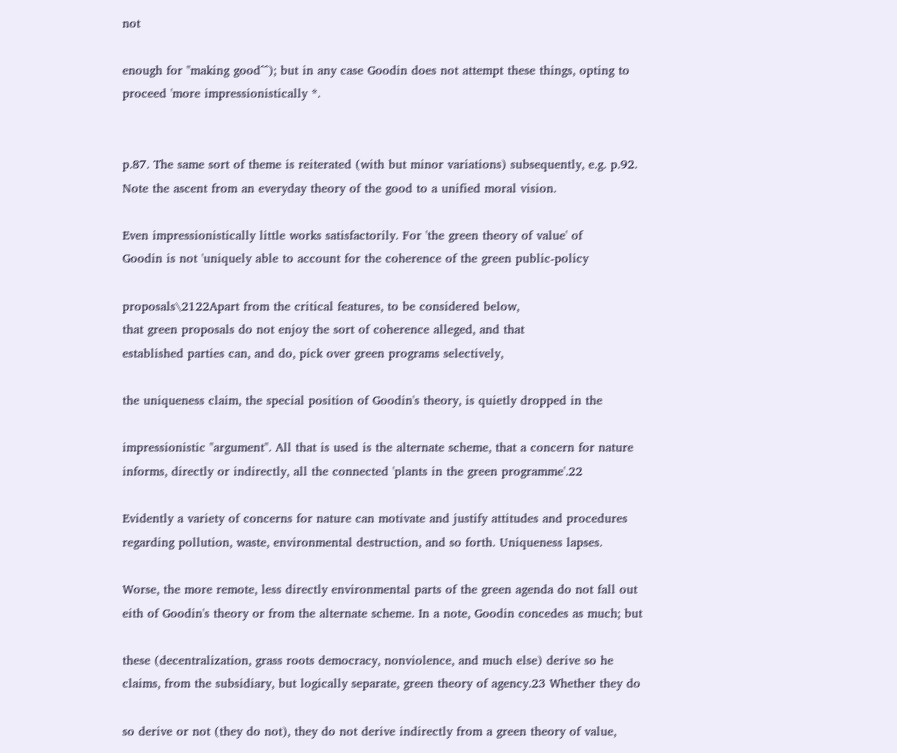not

enough for "making good^^); but in any case Goodin does not attempt these things, opting to
proceed 'more impressionistically *.


p.87. The same sort of theme is reiterated (with but minor variations) subsequently, e.g. p.92.
Note the ascent from an everyday theory of the good to a unified moral vision.

Even impressionistically little works satisfactorily. For 'the green theory of value' of
Goodin is not 'uniquely able to account for the coherence of the green public-policy

proposals\2122Apart from the critical features, to be considered below,
that green proposals do not enjoy the sort of coherence alleged, and that
established parties can, and do, pick over green programs selectively,

the uniqueness claim, the special position of Goodin's theory, is quietly dropped in the

impressionistic "argument". All that is used is the alternate scheme, that a concern for nature
informs, directly or indirectly, all the connected 'plants in the green programme'.22

Evidently a variety of concerns for nature can motivate and justify attitudes and procedures
regarding pollution, waste, environmental destruction, and so forth. Uniqueness lapses.

Worse, the more remote, less directly environmental parts of the green agenda do not fall out
eith of Goodin's theory or from the alternate scheme. In a note, Goodin concedes as much; but

these (decentralization, grass roots democracy, nonviolence, and much else) derive so he
claims, from the subsidiary, but logically separate, green theory of agency.23 Whether they do

so derive or not (they do not), they do not derive indirectly from a green theory of value,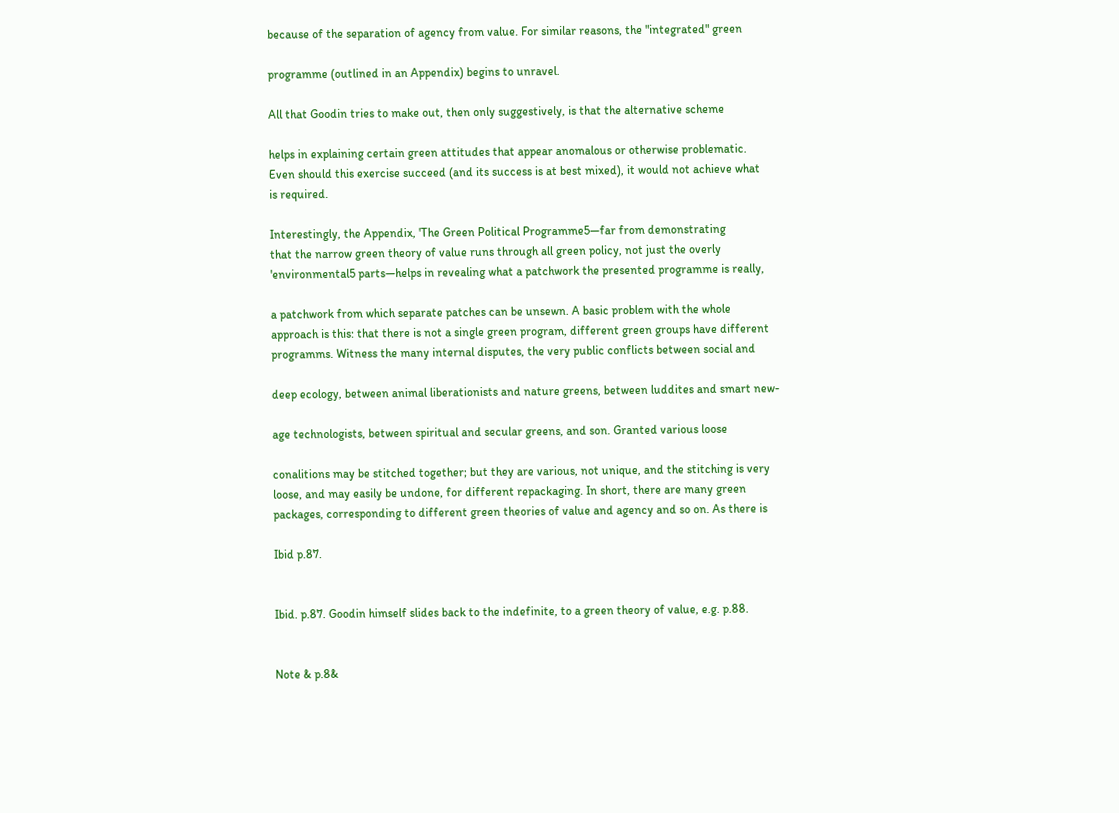because of the separation of agency from value. For similar reasons, the "integrated" green

programme (outlined in an Appendix) begins to unravel.

All that Goodin tries to make out, then only suggestively, is that the alternative scheme

helps in explaining certain green attitudes that appear anomalous or otherwise problematic.
Even should this exercise succeed (and its success is at best mixed), it would not achieve what
is required.

Interestingly, the Appendix, 'The Green Political Programme5—far from demonstrating
that the narrow green theory of value runs through all green policy, not just the overly
'environmental5 parts—helps in revealing what a patchwork the presented programme is really,

a patchwork from which separate patches can be unsewn. A basic problem with the whole
approach is this: that there is not a single green program, different green groups have different
programms. Witness the many internal disputes, the very public conflicts between social and

deep ecology, between animal liberationists and nature greens, between luddites and smart new-

age technologists, between spiritual and secular greens, and son. Granted various loose

conalitions may be stitched together; but they are various, not unique, and the stitching is very
loose, and may easily be undone, for different repackaging. In short, there are many green
packages, corresponding to different green theories of value and agency and so on. As there is

Ibid p.87.


Ibid. p.87. Goodin himself slides back to the indefinite, to a green theory of value, e.g. p.88.


Note & p.8&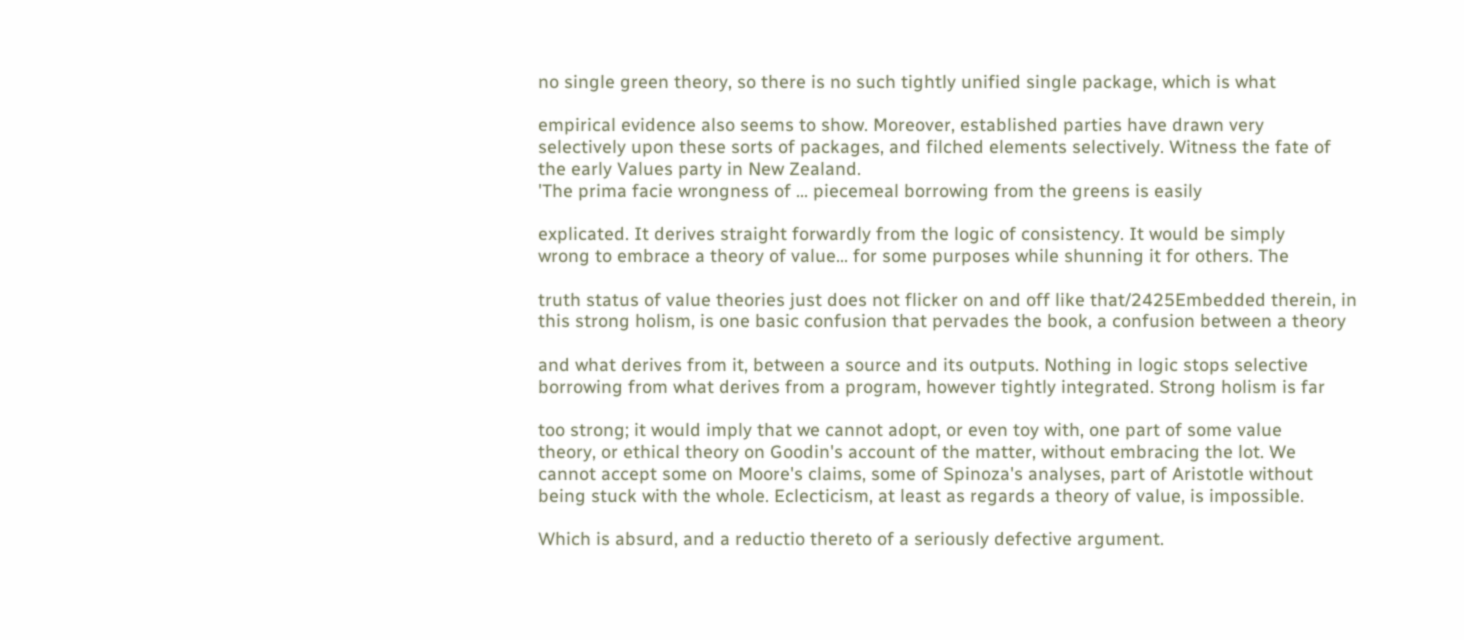no single green theory, so there is no such tightly unified single package, which is what

empirical evidence also seems to show. Moreover, established parties have drawn very
selectively upon these sorts of packages, and filched elements selectively. Witness the fate of
the early Values party in New Zealand.
'The prima facie wrongness of ... piecemeal borrowing from the greens is easily

explicated. It derives straight forwardly from the logic of consistency. It would be simply
wrong to embrace a theory of value... for some purposes while shunning it for others. The

truth status of value theories just does not flicker on and off like that/2425Embedded therein, in
this strong holism, is one basic confusion that pervades the book, a confusion between a theory

and what derives from it, between a source and its outputs. Nothing in logic stops selective
borrowing from what derives from a program, however tightly integrated. Strong holism is far

too strong; it would imply that we cannot adopt, or even toy with, one part of some value
theory, or ethical theory on Goodin's account of the matter, without embracing the lot. We
cannot accept some on Moore's claims, some of Spinoza's analyses, part of Aristotle without
being stuck with the whole. Eclecticism, at least as regards a theory of value, is impossible.

Which is absurd, and a reductio thereto of a seriously defective argument.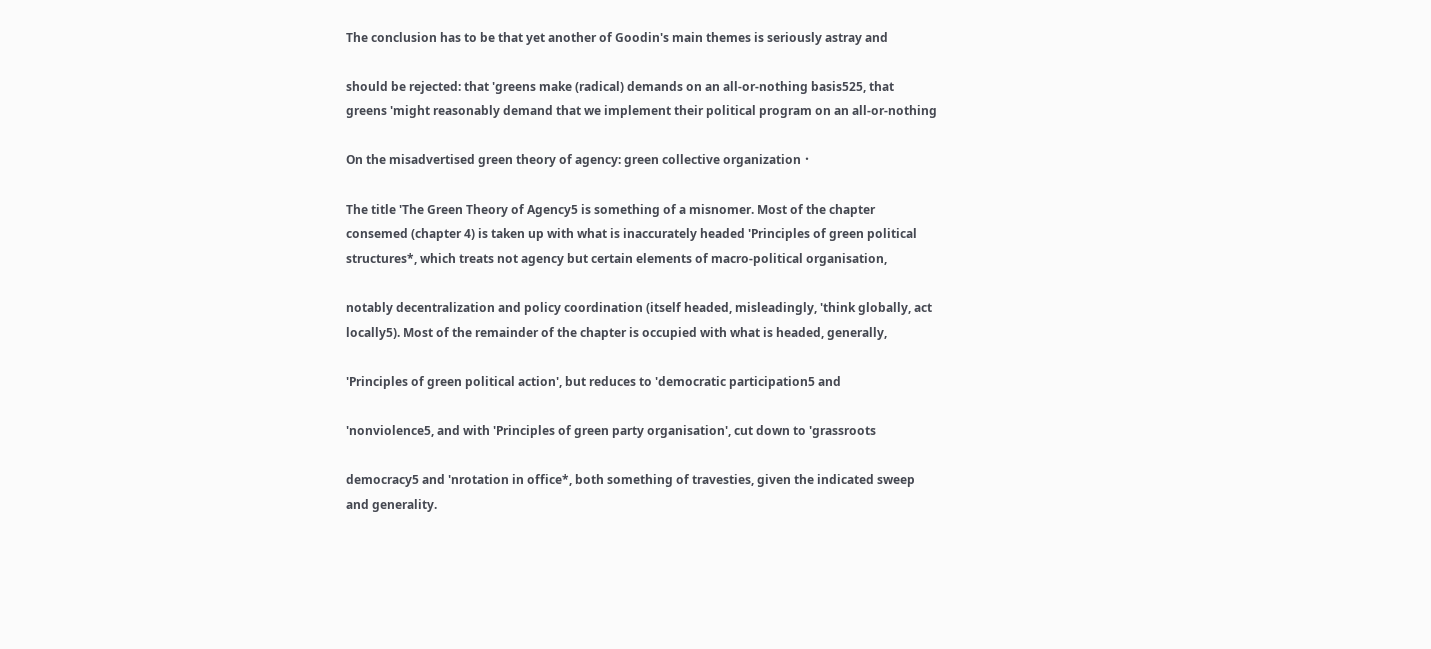The conclusion has to be that yet another of Goodin's main themes is seriously astray and

should be rejected: that 'greens make (radical) demands on an all-or-nothing basis525, that
greens 'might reasonably demand that we implement their political program on an all-or-nothing

On the misadvertised green theory of agency: green collective organization・

The title 'The Green Theory of Agency5 is something of a misnomer. Most of the chapter
consemed (chapter 4) is taken up with what is inaccurately headed 'Principles of green political
structures*, which treats not agency but certain elements of macro-political organisation,

notably decentralization and policy coordination (itself headed, misleadingly, 'think globally, act
locally5). Most of the remainder of the chapter is occupied with what is headed, generally,

'Principles of green political action', but reduces to 'democratic participation5 and

'nonviolence5, and with 'Principles of green party organisation', cut down to 'grassroots

democracy5 and 'nrotation in office*, both something of travesties, given the indicated sweep
and generality.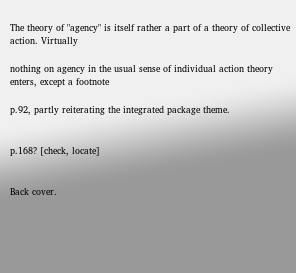The theory of "agency" is itself rather a part of a theory of collective action. Virtually

nothing on agency in the usual sense of individual action theory enters, except a footnote

p.92, partly reiterating the integrated package theme.


p.168? [check, locate]


Back cover.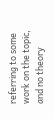referring to some work on the topic, and no theory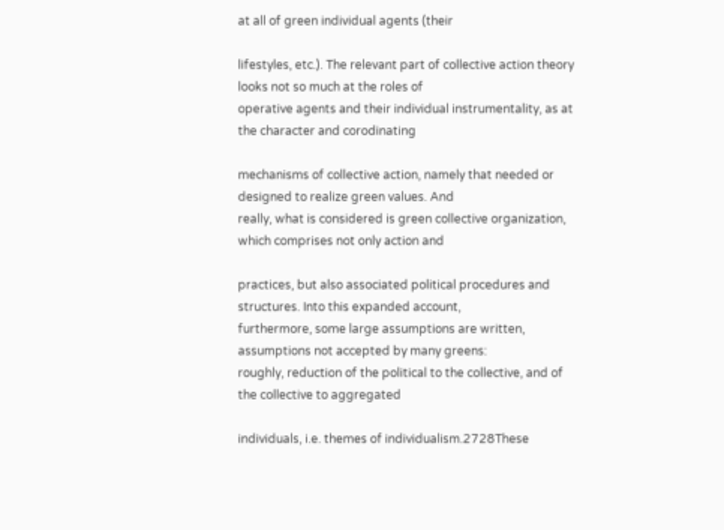at all of green individual agents (their

lifestyles, etc.). The relevant part of collective action theory looks not so much at the roles of
operative agents and their individual instrumentality, as at the character and corodinating

mechanisms of collective action, namely that needed or designed to realize green values. And
really, what is considered is green collective organization, which comprises not only action and

practices, but also associated political procedures and structures. Into this expanded account,
furthermore, some large assumptions are written, assumptions not accepted by many greens:
roughly, reduction of the political to the collective, and of the collective to aggregated

individuals, i.e. themes of individualism.2728These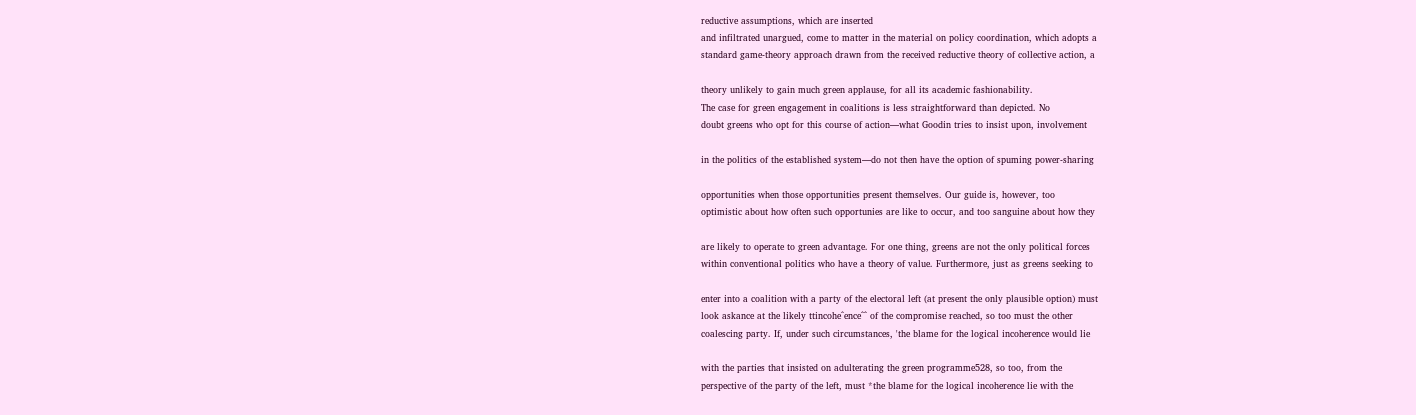reductive assumptions, which are inserted
and infiltrated unargued, come to matter in the material on policy coordination, which adopts a
standard game-theory approach drawn from the received reductive theory of collective action, a

theory unlikely to gain much green applause, for all its academic fashionability.
The case for green engagement in coalitions is less straightforward than depicted. No
doubt greens who opt for this course of action—what Goodin tries to insist upon, involvement

in the politics of the established system—do not then have the option of spuming power-sharing

opportunities when those opportunities present themselves. Our guide is, however, too
optimistic about how often such opportunies are like to occur, and too sanguine about how they

are likely to operate to green advantage. For one thing, greens are not the only political forces
within conventional politics who have a theory of value. Furthermore, just as greens seeking to

enter into a coalition with a party of the electoral left (at present the only plausible option) must
look askance at the likely ttincohe^ence^^ of the compromise reached, so too must the other
coalescing party. If, under such circumstances, 'the blame for the logical incoherence would lie

with the parties that insisted on adulterating the green programme528, so too, from the
perspective of the party of the left, must *the blame for the logical incoherence lie with the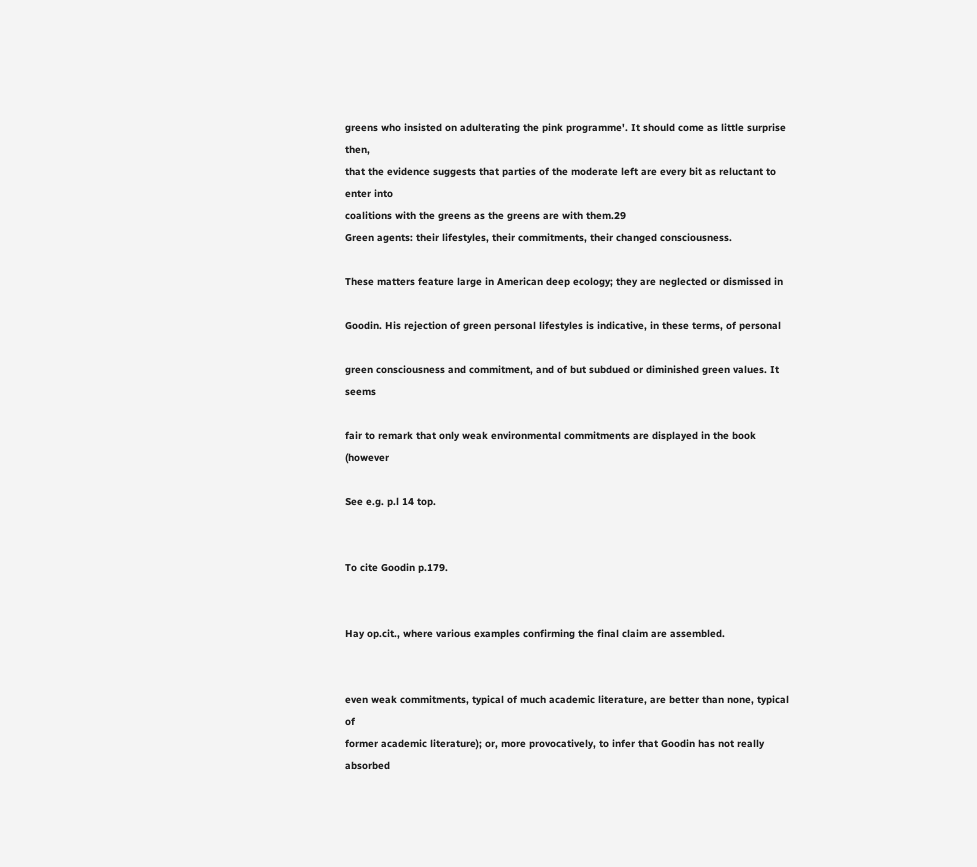greens who insisted on adulterating the pink programme'. It should come as little surprise then,
that the evidence suggests that parties of the moderate left are every bit as reluctant to enter into
coalitions with the greens as the greens are with them.29
Green agents: their lifestyles, their commitments, their changed consciousness.

These matters feature large in American deep ecology; they are neglected or dismissed in

Goodin. His rejection of green personal lifestyles is indicative, in these terms, of personal

green consciousness and commitment, and of but subdued or diminished green values. It seems

fair to remark that only weak environmental commitments are displayed in the book (however

See e.g. p.l 14 top.


To cite Goodin p.179.


Hay op.cit., where various examples confirming the final claim are assembled.


even weak commitments, typical of much academic literature, are better than none, typical of
former academic literature); or, more provocatively, to infer that Goodin has not really absorbed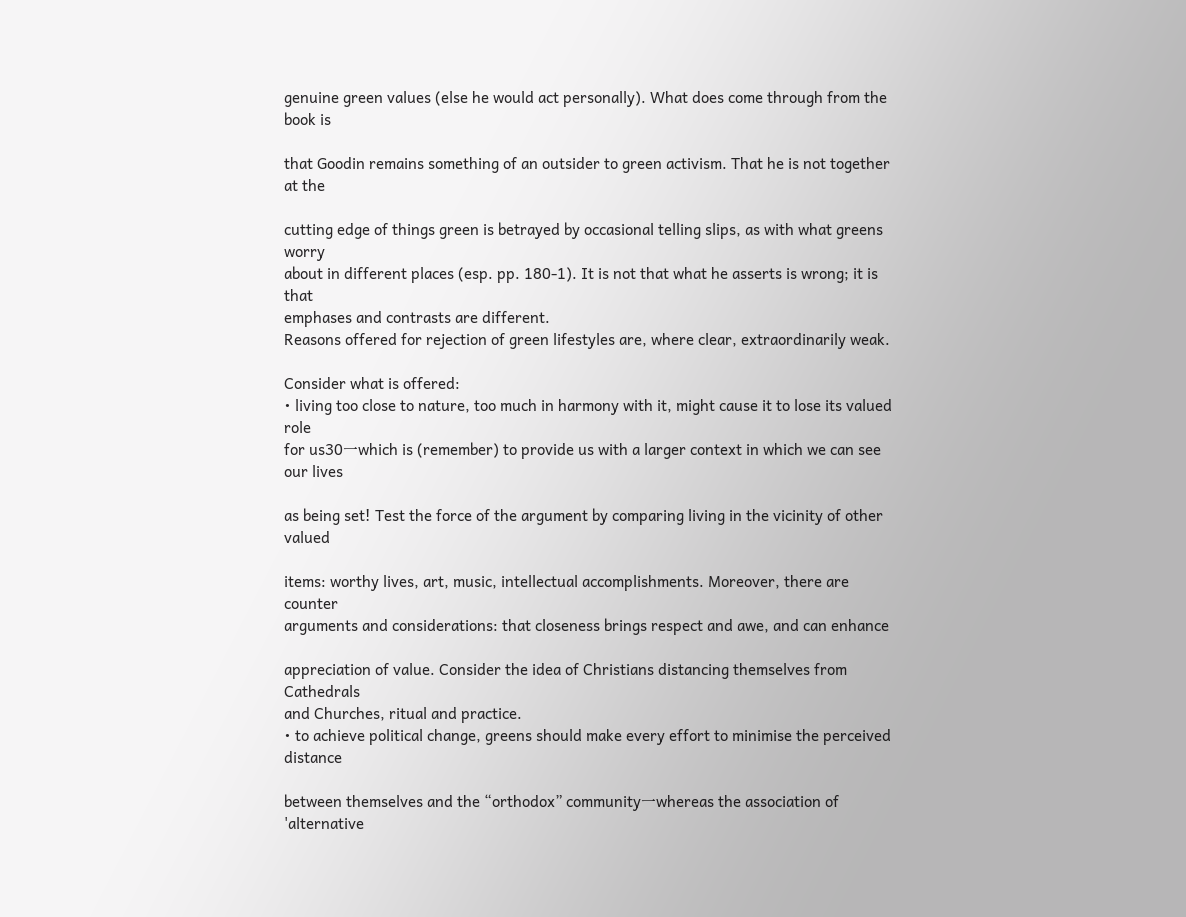genuine green values (else he would act personally). What does come through from the book is

that Goodin remains something of an outsider to green activism. That he is not together at the

cutting edge of things green is betrayed by occasional telling slips, as with what greens worry
about in different places (esp. pp. 180-1). It is not that what he asserts is wrong; it is that
emphases and contrasts are different.
Reasons offered for rejection of green lifestyles are, where clear, extraordinarily weak.

Consider what is offered:
• living too close to nature, too much in harmony with it, might cause it to lose its valued role
for us30一which is (remember) to provide us with a larger context in which we can see our lives

as being set! Test the force of the argument by comparing living in the vicinity of other valued

items: worthy lives, art, music, intellectual accomplishments. Moreover, there are counter
arguments and considerations: that closeness brings respect and awe, and can enhance

appreciation of value. Consider the idea of Christians distancing themselves from Cathedrals
and Churches, ritual and practice.
• to achieve political change, greens should make every effort to minimise the perceived distance

between themselves and the “orthodox” community一whereas the association of 'alternative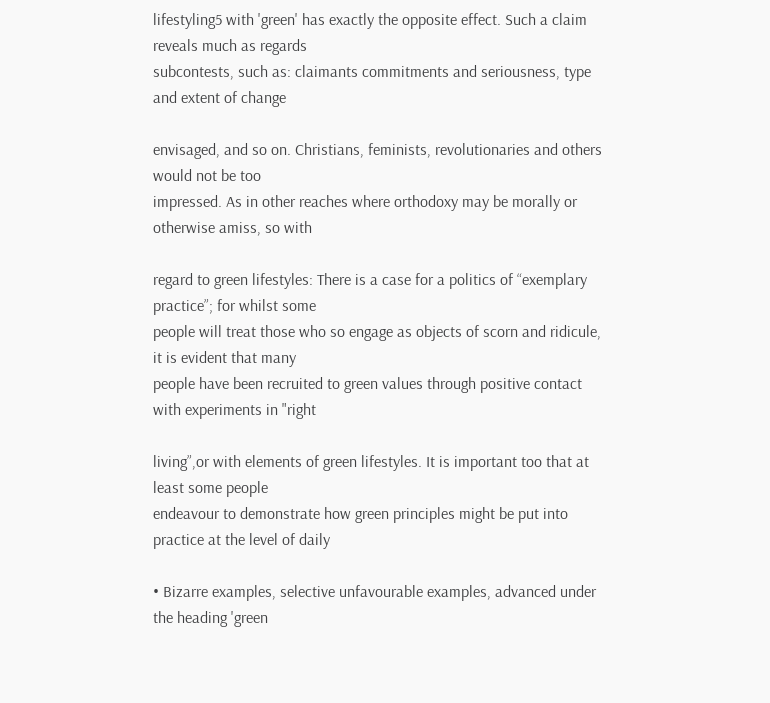lifestyling5 with 'green' has exactly the opposite effect. Such a claim reveals much as regards
subcontests, such as: claimants commitments and seriousness, type and extent of change

envisaged, and so on. Christians, feminists, revolutionaries and others would not be too
impressed. As in other reaches where orthodoxy may be morally or otherwise amiss, so with

regard to green lifestyles: There is a case for a politics of “exemplary practice”; for whilst some
people will treat those who so engage as objects of scorn and ridicule, it is evident that many
people have been recruited to green values through positive contact with experiments in "right

living”,or with elements of green lifestyles. It is important too that at least some people
endeavour to demonstrate how green principles might be put into practice at the level of daily

• Bizarre examples, selective unfavourable examples, advanced under the heading 'green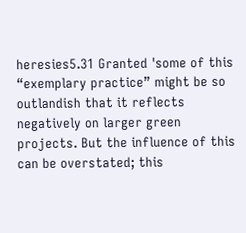heresies5.31 Granted 'some of this “exemplary practice” might be so outlandish that it reflects
negatively on larger green projects. But the influence of this can be overstated; this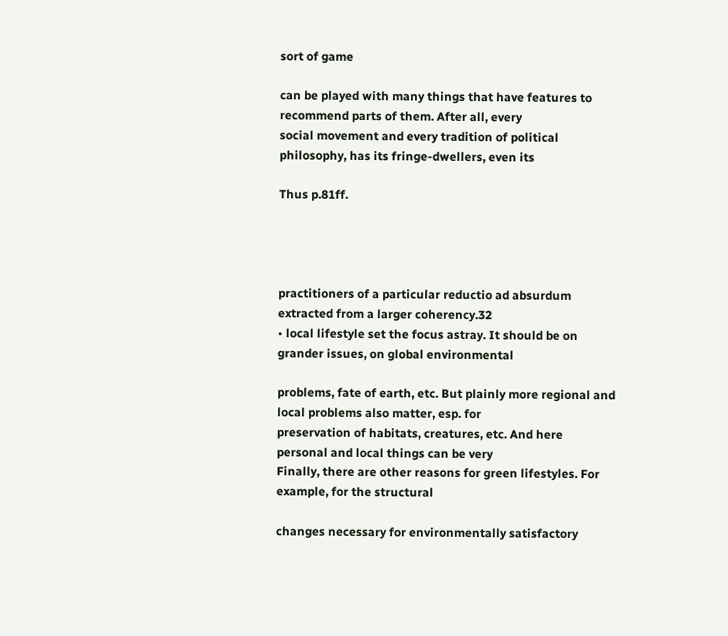sort of game

can be played with many things that have features to recommend parts of them. After all, every
social movement and every tradition of political philosophy, has its fringe-dwellers, even its

Thus p.81ff.




practitioners of a particular reductio ad absurdum extracted from a larger coherency.32
• local lifestyle set the focus astray. It should be on grander issues, on global environmental

problems, fate of earth, etc. But plainly more regional and local problems also matter, esp. for
preservation of habitats, creatures, etc. And here personal and local things can be very
Finally, there are other reasons for green lifestyles. For example, for the structural

changes necessary for environmentally satisfactory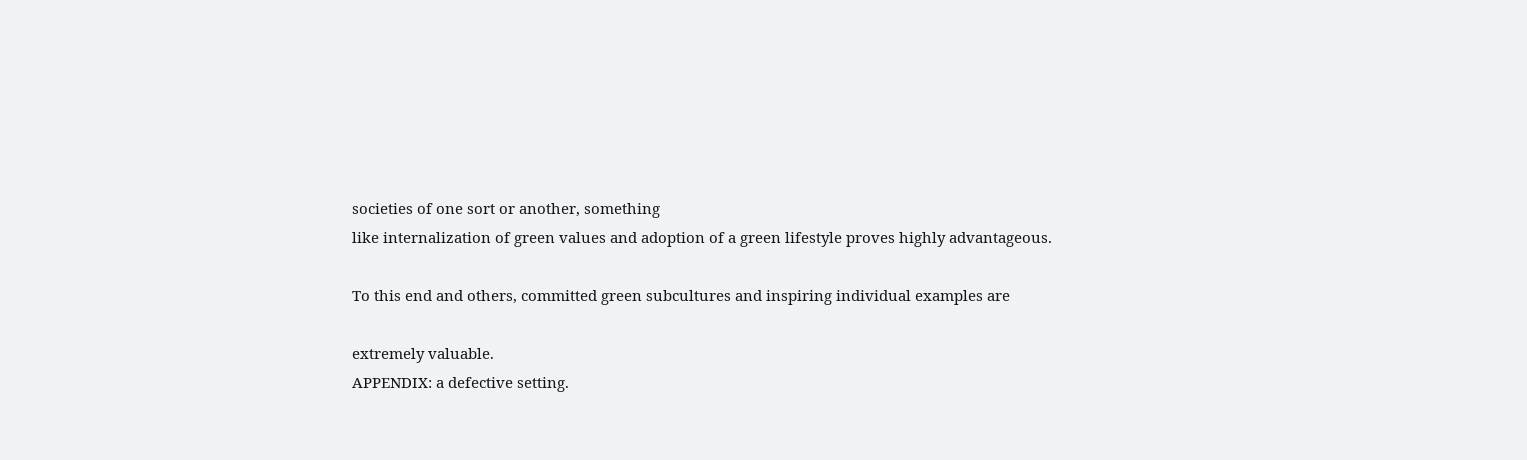societies of one sort or another, something
like internalization of green values and adoption of a green lifestyle proves highly advantageous.

To this end and others, committed green subcultures and inspiring individual examples are

extremely valuable.
APPENDIX: a defective setting.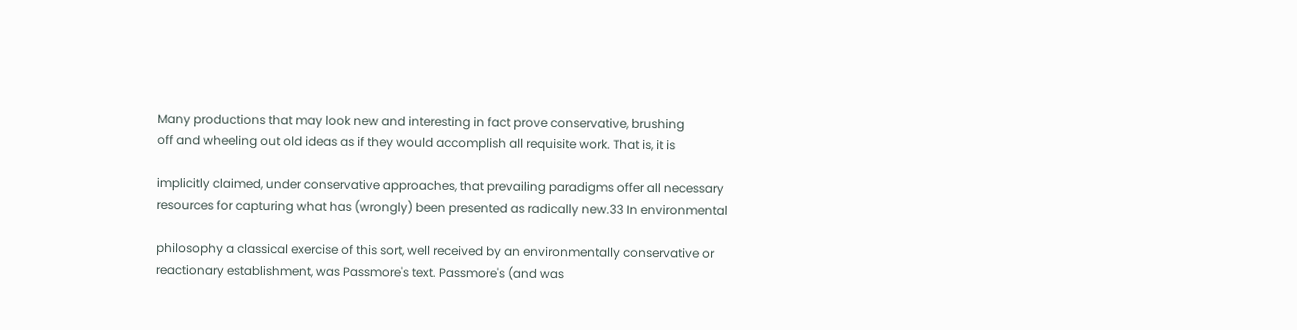Many productions that may look new and interesting in fact prove conservative, brushing
off and wheeling out old ideas as if they would accomplish all requisite work. That is, it is

implicitly claimed, under conservative approaches, that prevailing paradigms offer all necessary
resources for capturing what has (wrongly) been presented as radically new.33 In environmental

philosophy a classical exercise of this sort, well received by an environmentally conservative or
reactionary establishment, was Passmore's text. Passmore's (and was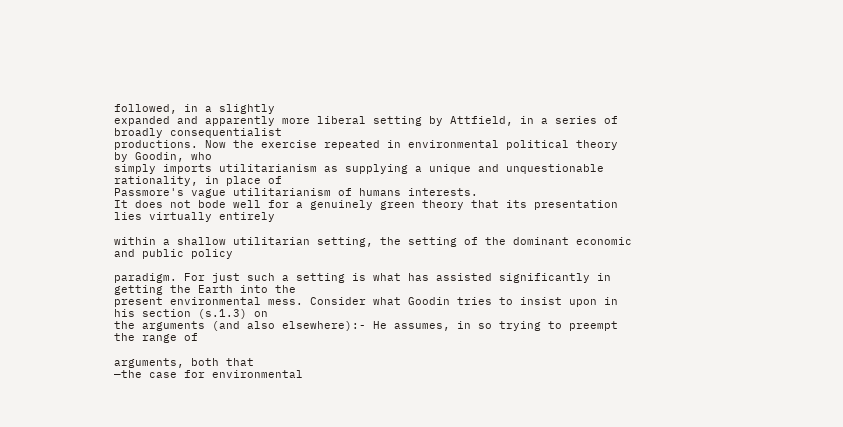followed, in a slightly
expanded and apparently more liberal setting by Attfield, in a series of broadly consequentialist
productions. Now the exercise repeated in environmental political theory by Goodin, who
simply imports utilitarianism as supplying a unique and unquestionable rationality, in place of
Passmore's vague utilitarianism of humans interests.
It does not bode well for a genuinely green theory that its presentation lies virtually entirely

within a shallow utilitarian setting, the setting of the dominant economic and public policy

paradigm. For just such a setting is what has assisted significantly in getting the Earth into the
present environmental mess. Consider what Goodin tries to insist upon in his section (s.1.3) on
the arguments (and also elsewhere):- He assumes, in so trying to preempt the range of

arguments, both that
—the case for environmental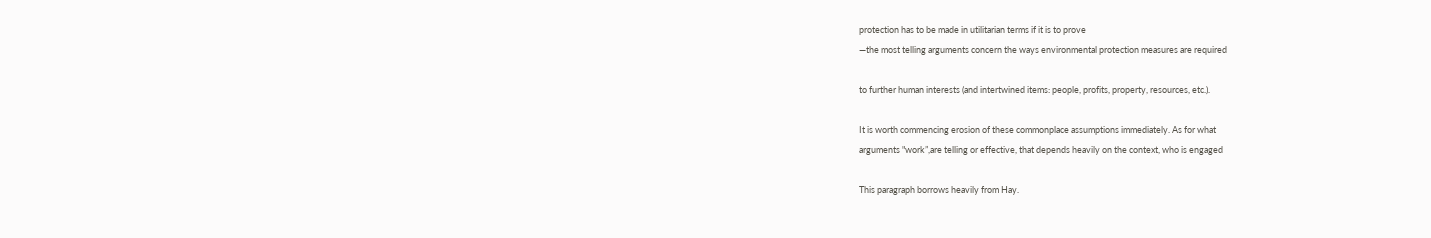protection has to be made in utilitarian terms if it is to prove
—the most telling arguments concern the ways environmental protection measures are required

to further human interests (and intertwined items: people, profits, property, resources, etc.).

It is worth commencing erosion of these commonplace assumptions immediately. As for what
arguments "work”,are telling or effective, that depends heavily on the context, who is engaged

This paragraph borrows heavily from Hay.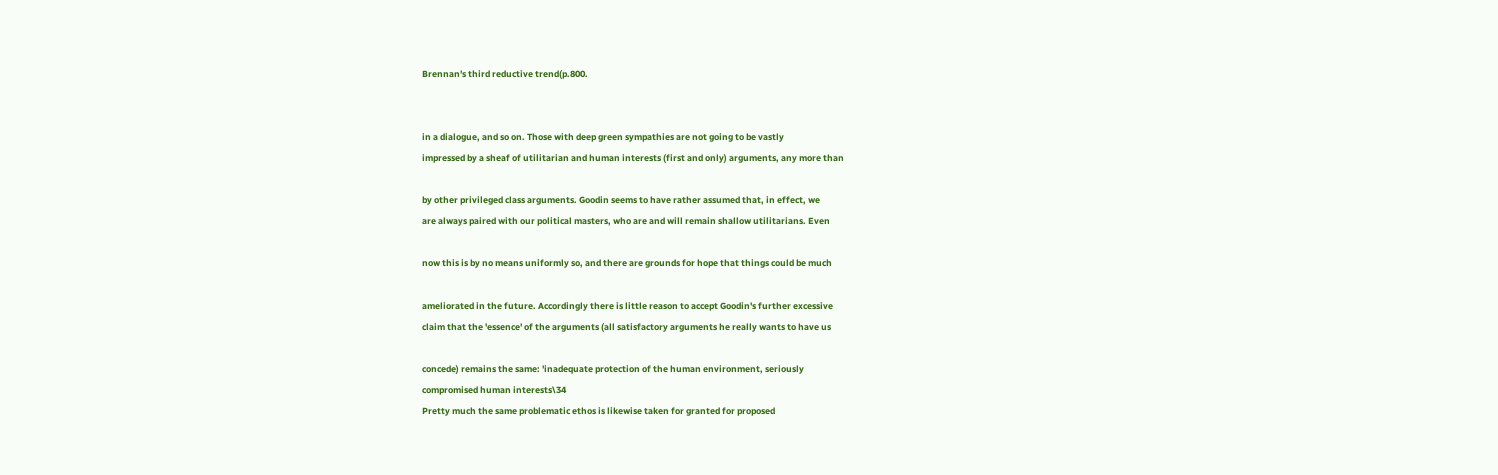Brennan's third reductive trend(p.800.


in a dialogue, and so on. Those with deep green sympathies are not going to be vastly
impressed by a sheaf of utilitarian and human interests (first and only) arguments, any more than

by other privileged class arguments. Goodin seems to have rather assumed that, in effect, we
are always paired with our political masters, who are and will remain shallow utilitarians. Even

now this is by no means uniformly so, and there are grounds for hope that things could be much

ameliorated in the future. Accordingly there is little reason to accept Goodin's further excessive
claim that the 'essence' of the arguments (all satisfactory arguments he really wants to have us

concede) remains the same: 'inadequate protection of the human environment, seriously
compromised human interests\34
Pretty much the same problematic ethos is likewise taken for granted for proposed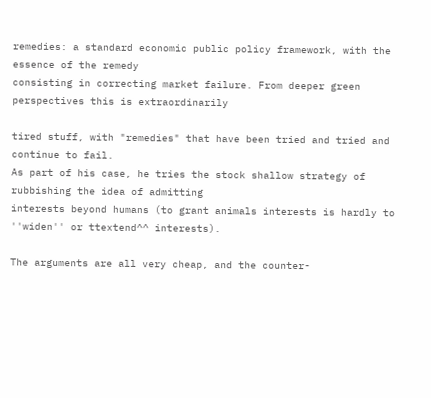remedies: a standard economic public policy framework, with the essence of the remedy
consisting in correcting market failure. From deeper green perspectives this is extraordinarily

tired stuff, with "remedies" that have been tried and tried and continue to fail.
As part of his case, he tries the stock shallow strategy of rubbishing the idea of admitting
interests beyond humans (to grant animals interests is hardly to ''widen'' or ttextend^^ interests).

The arguments are all very cheap, and the counter-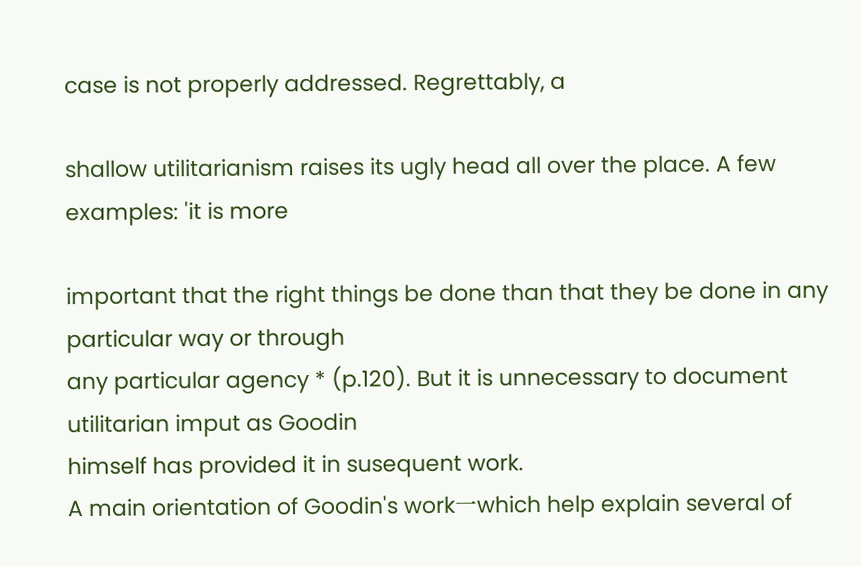case is not properly addressed. Regrettably, a

shallow utilitarianism raises its ugly head all over the place. A few examples: 'it is more

important that the right things be done than that they be done in any particular way or through
any particular agency * (p.120). But it is unnecessary to document utilitarian imput as Goodin
himself has provided it in susequent work.
A main orientation of Goodin's work一which help explain several of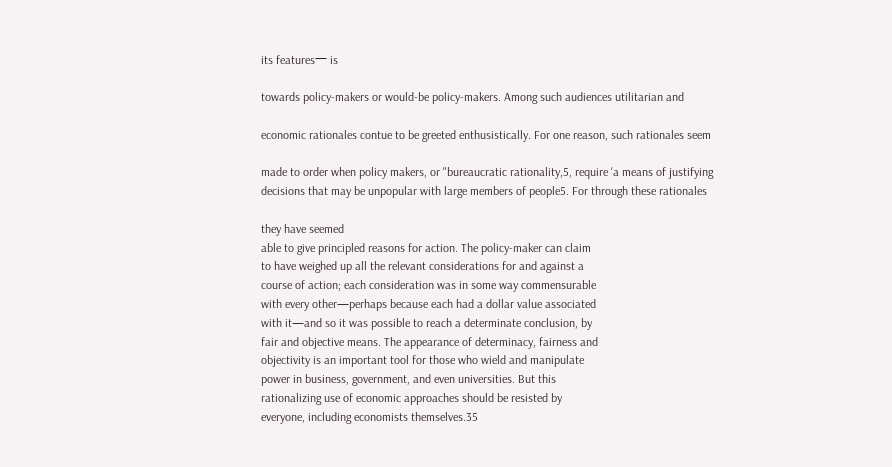its features一 is

towards policy-makers or would-be policy-makers. Among such audiences utilitarian and

economic rationales contue to be greeted enthusistically. For one reason, such rationales seem

made to order when policy makers, or "bureaucratic rationality,5, require 'a means of justifying
decisions that may be unpopular with large members of people5. For through these rationales

they have seemed
able to give principled reasons for action. The policy-maker can claim
to have weighed up all the relevant considerations for and against a
course of action; each consideration was in some way commensurable
with every other—perhaps because each had a dollar value associated
with it—and so it was possible to reach a determinate conclusion, by
fair and objective means. The appearance of determinacy, fairness and
objectivity is an important tool for those who wield and manipulate
power in business, government, and even universities. But this
rationalizing use of economic approaches should be resisted by
everyone, including economists themselves.35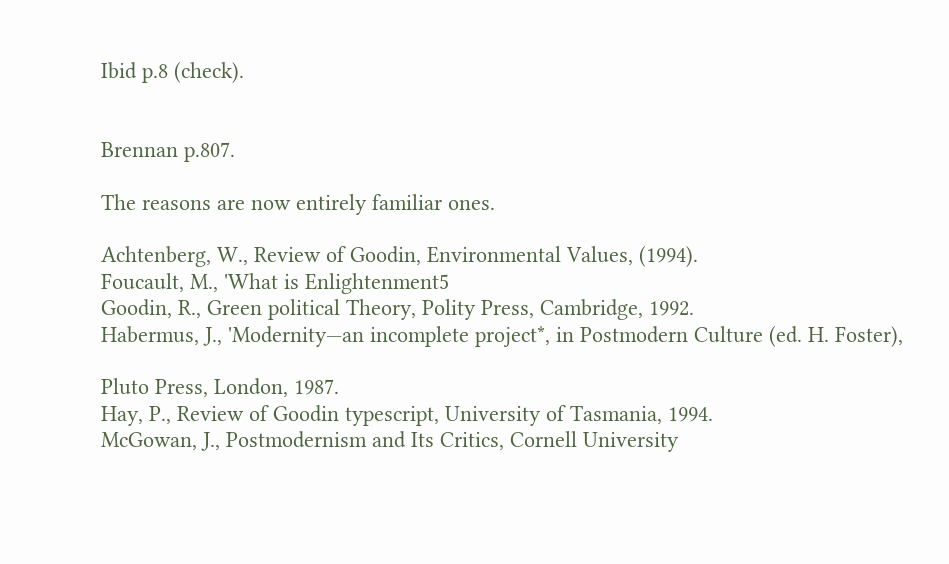Ibid p.8 (check).


Brennan p.807.

The reasons are now entirely familiar ones.

Achtenberg, W., Review of Goodin, Environmental Values, (1994).
Foucault, M., 'What is Enlightenment5
Goodin, R., Green political Theory, Polity Press, Cambridge, 1992.
Habermus, J., 'Modernity—an incomplete project*, in Postmodern Culture (ed. H. Foster),

Pluto Press, London, 1987.
Hay, P., Review of Goodin typescript, University of Tasmania, 1994.
McGowan, J., Postmodernism and Its Critics, Cornell University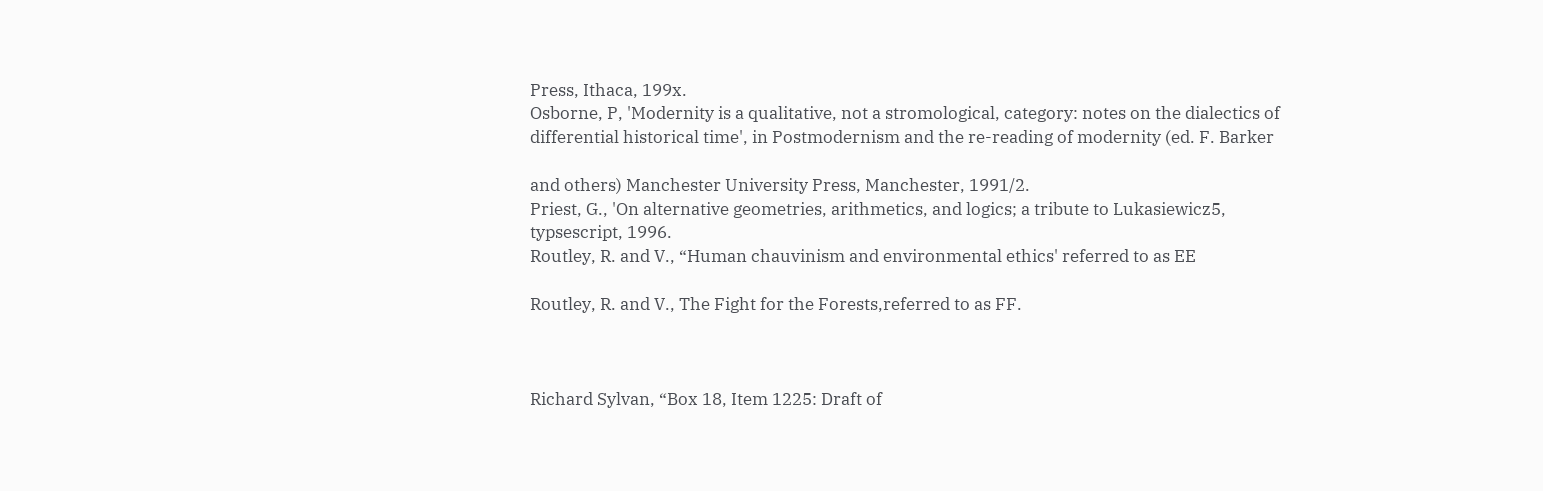Press, Ithaca, 199x.
Osborne, P, 'Modernity is a qualitative, not a stromological, category: notes on the dialectics of
differential historical time', in Postmodernism and the re-reading of modernity (ed. F. Barker

and others) Manchester University Press, Manchester, 1991/2.
Priest, G., 'On alternative geometries, arithmetics, and logics; a tribute to Lukasiewicz5,
typsescript, 1996.
Routley, R. and V., “Human chauvinism and environmental ethics' referred to as EE

Routley, R. and V., The Fight for the Forests,referred to as FF.



Richard Sylvan, “Box 18, Item 1225: Draft of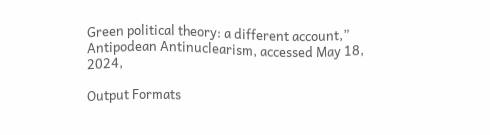Green political theory: a different account,” Antipodean Antinuclearism, accessed May 18, 2024,

Output Formats